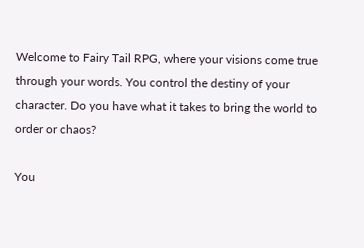Welcome to Fairy Tail RPG, where your visions come true through your words. You control the destiny of your character. Do you have what it takes to bring the world to order or chaos?

You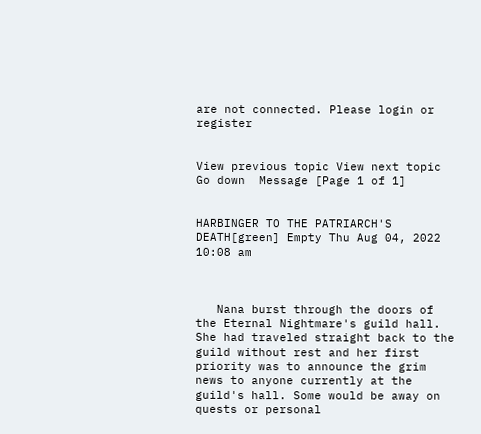are not connected. Please login or register


View previous topic View next topic Go down  Message [Page 1 of 1]


HARBINGER TO THE PATRIARCH'S DEATH[green] Empty Thu Aug 04, 2022 10:08 am



   Nana burst through the doors of the Eternal Nightmare's guild hall. She had traveled straight back to the guild without rest and her first priority was to announce the grim news to anyone currently at the guild's hall. Some would be away on quests or personal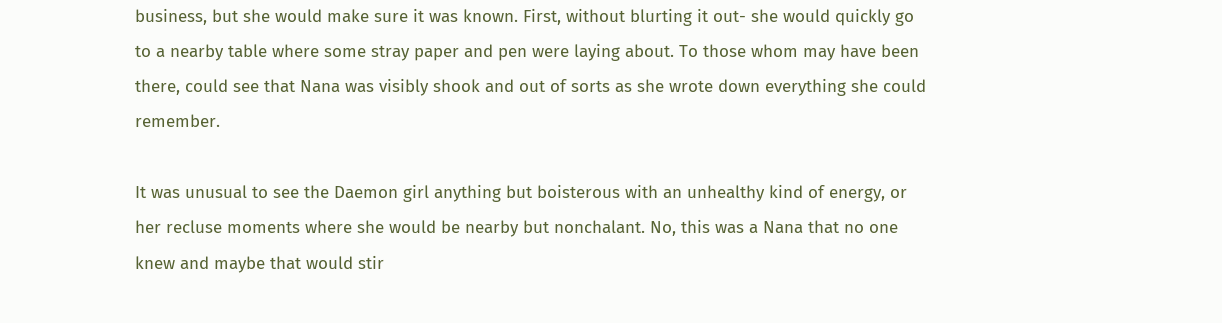business, but she would make sure it was known. First, without blurting it out- she would quickly go to a nearby table where some stray paper and pen were laying about. To those whom may have been there, could see that Nana was visibly shook and out of sorts as she wrote down everything she could remember.

It was unusual to see the Daemon girl anything but boisterous with an unhealthy kind of energy, or her recluse moments where she would be nearby but nonchalant. No, this was a Nana that no one knew and maybe that would stir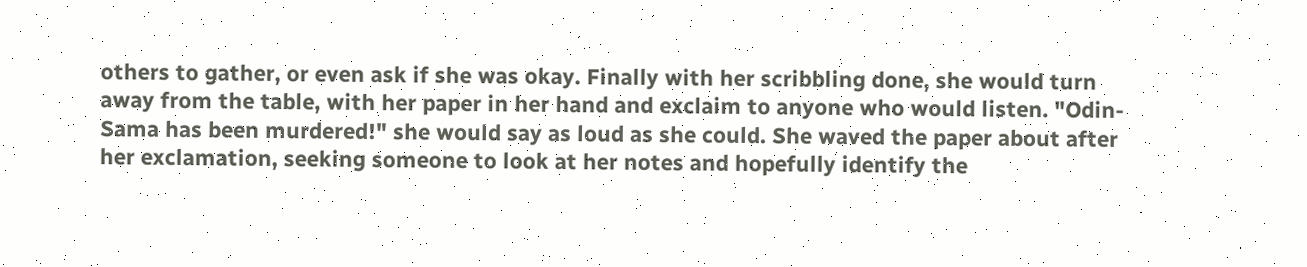others to gather, or even ask if she was okay. Finally with her scribbling done, she would turn away from the table, with her paper in her hand and exclaim to anyone who would listen. "Odin-Sama has been murdered!" she would say as loud as she could. She waved the paper about after her exclamation, seeking someone to look at her notes and hopefully identify the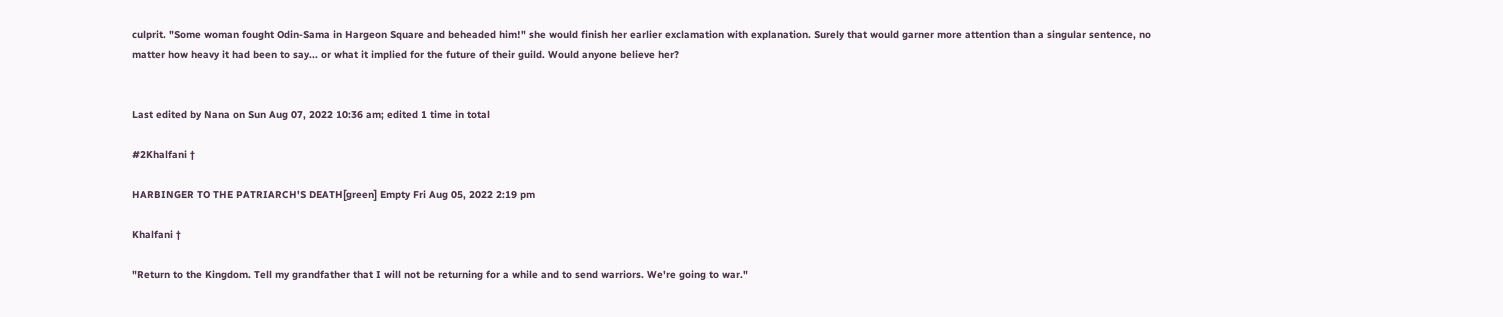culprit. "Some woman fought Odin-Sama in Hargeon Square and beheaded him!" she would finish her earlier exclamation with explanation. Surely that would garner more attention than a singular sentence, no matter how heavy it had been to say... or what it implied for the future of their guild. Would anyone believe her?


Last edited by Nana on Sun Aug 07, 2022 10:36 am; edited 1 time in total

#2Khalfani †

HARBINGER TO THE PATRIARCH'S DEATH[green] Empty Fri Aug 05, 2022 2:19 pm

Khalfani †

"Return to the Kingdom. Tell my grandfather that I will not be returning for a while and to send warriors. We're going to war."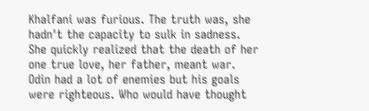Khalfani was furious. The truth was, she hadn't the capacity to sulk in sadness. She quickly realized that the death of her one true love, her father, meant war. Odin had a lot of enemies but his goals were righteous. Who would have thought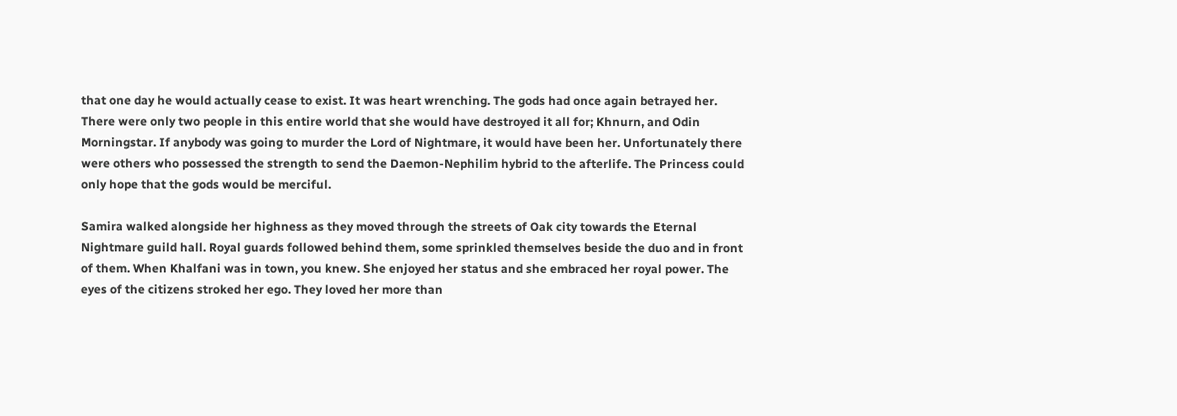that one day he would actually cease to exist. It was heart wrenching. The gods had once again betrayed her. There were only two people in this entire world that she would have destroyed it all for; Khnurn, and Odin Morningstar. If anybody was going to murder the Lord of Nightmare, it would have been her. Unfortunately there were others who possessed the strength to send the Daemon-Nephilim hybrid to the afterlife. The Princess could only hope that the gods would be merciful.

Samira walked alongside her highness as they moved through the streets of Oak city towards the Eternal Nightmare guild hall. Royal guards followed behind them, some sprinkled themselves beside the duo and in front of them. When Khalfani was in town, you knew. She enjoyed her status and she embraced her royal power. The eyes of the citizens stroked her ego. They loved her more than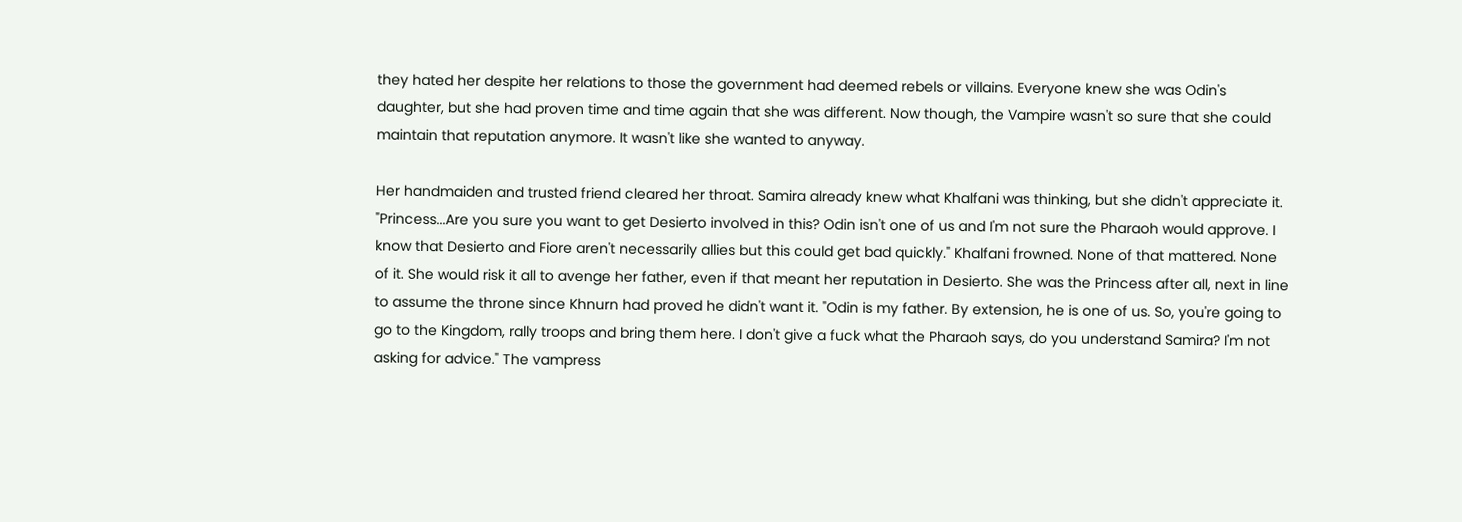they hated her despite her relations to those the government had deemed rebels or villains. Everyone knew she was Odin's daughter, but she had proven time and time again that she was different. Now though, the Vampire wasn't so sure that she could maintain that reputation anymore. It wasn't like she wanted to anyway.

Her handmaiden and trusted friend cleared her throat. Samira already knew what Khalfani was thinking, but she didn't appreciate it. "Princess...Are you sure you want to get Desierto involved in this? Odin isn't one of us and I'm not sure the Pharaoh would approve. I know that Desierto and Fiore aren't necessarily allies but this could get bad quickly." Khalfani frowned. None of that mattered. None of it. She would risk it all to avenge her father, even if that meant her reputation in Desierto. She was the Princess after all, next in line to assume the throne since Khnurn had proved he didn't want it. "Odin is my father. By extension, he is one of us. So, you're going to go to the Kingdom, rally troops and bring them here. I don't give a fuck what the Pharaoh says, do you understand Samira? I'm not asking for advice." The vampress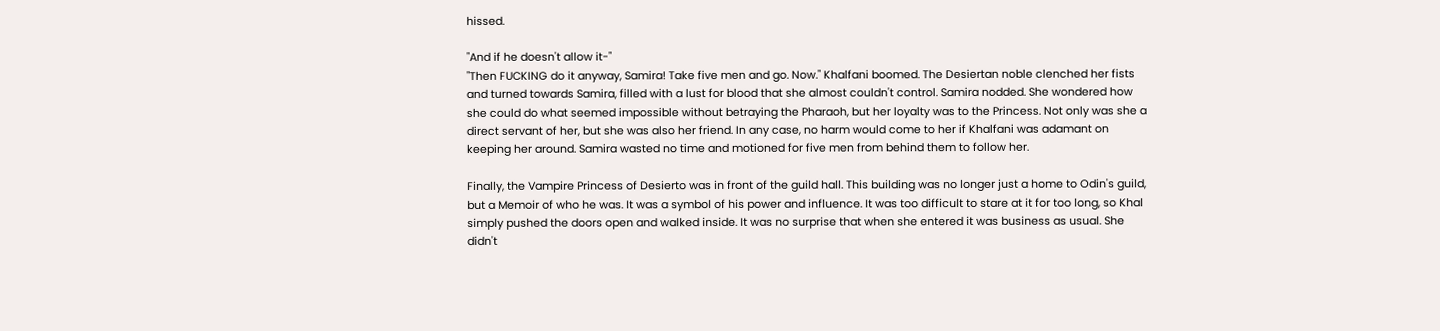hissed.

"And if he doesn't allow it-"
"Then FUCKING do it anyway, Samira! Take five men and go. Now." Khalfani boomed. The Desiertan noble clenched her fists and turned towards Samira, filled with a lust for blood that she almost couldn't control. Samira nodded. She wondered how she could do what seemed impossible without betraying the Pharaoh, but her loyalty was to the Princess. Not only was she a direct servant of her, but she was also her friend. In any case, no harm would come to her if Khalfani was adamant on keeping her around. Samira wasted no time and motioned for five men from behind them to follow her.

Finally, the Vampire Princess of Desierto was in front of the guild hall. This building was no longer just a home to Odin's guild, but a Memoir of who he was. It was a symbol of his power and influence. It was too difficult to stare at it for too long, so Khal simply pushed the doors open and walked inside. It was no surprise that when she entered it was business as usual. She didn't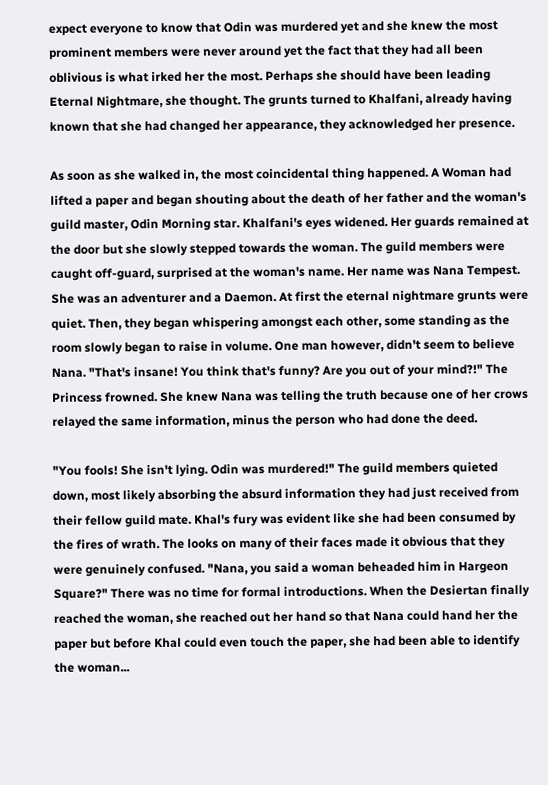expect everyone to know that Odin was murdered yet and she knew the most prominent members were never around yet the fact that they had all been oblivious is what irked her the most. Perhaps she should have been leading Eternal Nightmare, she thought. The grunts turned to Khalfani, already having known that she had changed her appearance, they acknowledged her presence.

As soon as she walked in, the most coincidental thing happened. A Woman had lifted a paper and began shouting about the death of her father and the woman's guild master, Odin Morning star. Khalfani's eyes widened. Her guards remained at the door but she slowly stepped towards the woman. The guild members were caught off-guard, surprised at the woman's name. Her name was Nana Tempest. She was an adventurer and a Daemon. At first the eternal nightmare grunts were quiet. Then, they began whispering amongst each other, some standing as the room slowly began to raise in volume. One man however, didn't seem to believe Nana. "That's insane! You think that's funny? Are you out of your mind?!" The Princess frowned. She knew Nana was telling the truth because one of her crows relayed the same information, minus the person who had done the deed.

"You fools! She isn't lying. Odin was murdered!" The guild members quieted down, most likely absorbing the absurd information they had just received from their fellow guild mate. Khal's fury was evident like she had been consumed by the fires of wrath. The looks on many of their faces made it obvious that they were genuinely confused. "Nana, you said a woman beheaded him in Hargeon Square?" There was no time for formal introductions. When the Desiertan finally reached the woman, she reached out her hand so that Nana could hand her the paper but before Khal could even touch the paper, she had been able to identify the woman...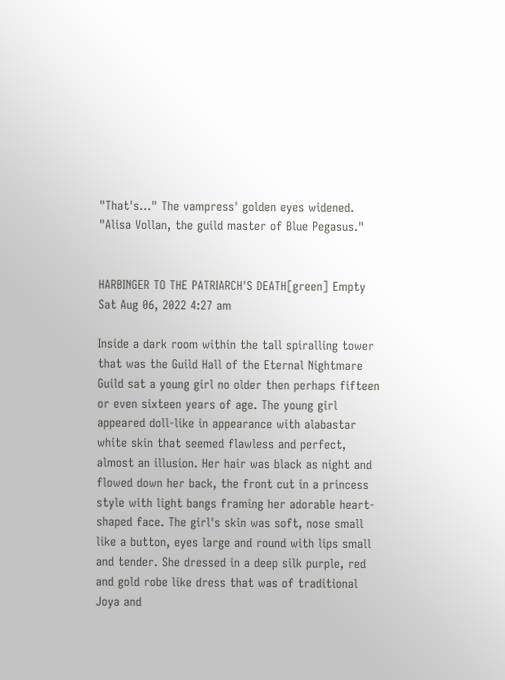"That's..." The vampress' golden eyes widened. "Alisa Vollan, the guild master of Blue Pegasus."


HARBINGER TO THE PATRIARCH'S DEATH[green] Empty Sat Aug 06, 2022 4:27 am

Inside a dark room within the tall spiralling tower that was the Guild Hall of the Eternal Nightmare Guild sat a young girl no older then perhaps fifteen or even sixteen years of age. The young girl appeared doll-like in appearance with alabastar white skin that seemed flawless and perfect, almost an illusion. Her hair was black as night and flowed down her back, the front cut in a princess style with light bangs framing her adorable heart-shaped face. The girl's skin was soft, nose small like a button, eyes large and round with lips small and tender. She dressed in a deep silk purple, red and gold robe like dress that was of traditional Joya and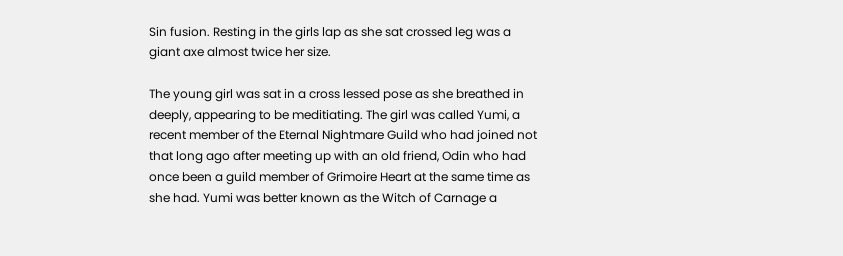Sin fusion. Resting in the girls lap as she sat crossed leg was a giant axe almost twice her size.

The young girl was sat in a cross lessed pose as she breathed in deeply, appearing to be meditiating. The girl was called Yumi, a recent member of the Eternal Nightmare Guild who had joined not that long ago after meeting up with an old friend, Odin who had once been a guild member of Grimoire Heart at the same time as she had. Yumi was better known as the Witch of Carnage a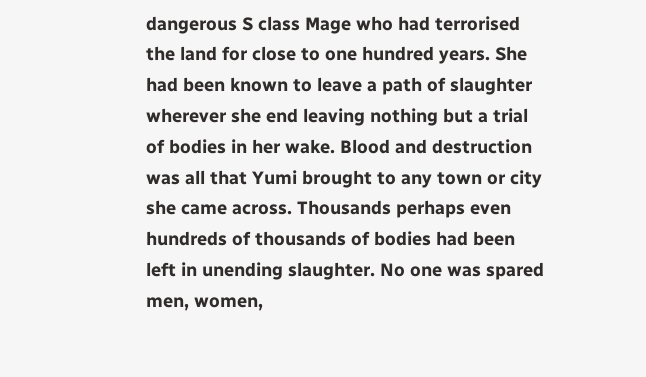dangerous S class Mage who had terrorised the land for close to one hundred years. She had been known to leave a path of slaughter wherever she end leaving nothing but a trial of bodies in her wake. Blood and destruction was all that Yumi brought to any town or city she came across. Thousands perhaps even hundreds of thousands of bodies had been left in unending slaughter. No one was spared men, women,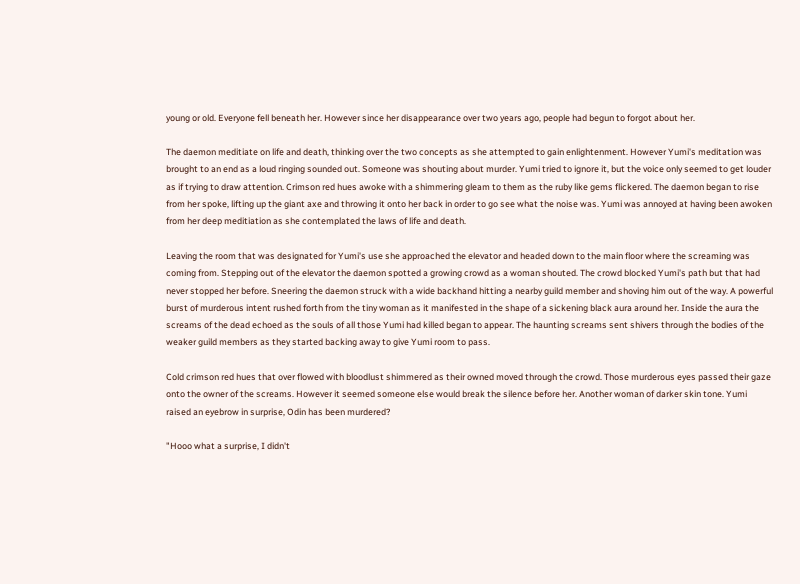young or old. Everyone fell beneath her. However since her disappearance over two years ago, people had begun to forgot about her.

The daemon meditiate on life and death, thinking over the two concepts as she attempted to gain enlightenment. However Yumi's meditation was brought to an end as a loud ringing sounded out. Someone was shouting about murder. Yumi tried to ignore it, but the voice only seemed to get louder as if trying to draw attention. Crimson red hues awoke with a shimmering gleam to them as the ruby like gems flickered. The daemon began to rise from her spoke, lifting up the giant axe and throwing it onto her back in order to go see what the noise was. Yumi was annoyed at having been awoken from her deep meditiation as she contemplated the laws of life and death.

Leaving the room that was designated for Yumi's use she approached the elevator and headed down to the main floor where the screaming was coming from. Stepping out of the elevator the daemon spotted a growing crowd as a woman shouted. The crowd blocked Yumi's path but that had never stopped her before. Sneering the daemon struck with a wide backhand hitting a nearby guild member and shoving him out of the way. A powerful burst of murderous intent rushed forth from the tiny woman as it manifested in the shape of a sickening black aura around her. Inside the aura the screams of the dead echoed as the souls of all those Yumi had killed began to appear. The haunting screams sent shivers through the bodies of the weaker guild members as they started backing away to give Yumi room to pass.

Cold crimson red hues that over flowed with bloodlust shimmered as their owned moved through the crowd. Those murderous eyes passed their gaze onto the owner of the screams. However it seemed someone else would break the silence before her. Another woman of darker skin tone. Yumi raised an eyebrow in surprise, Odin has been murdered?

"Hooo what a surprise, I didn't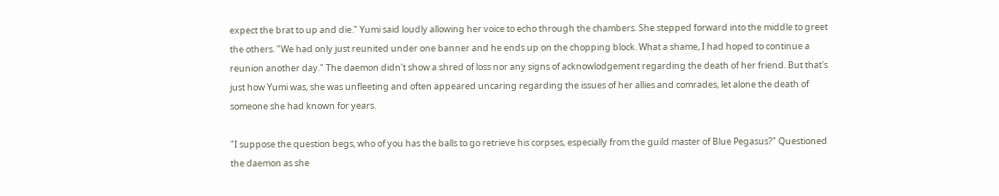expect the brat to up and die." Yumi said loudly allowing her voice to echo through the chambers. She stepped forward into the middle to greet the others. "We had only just reunited under one banner and he ends up on the chopping block. What a shame, I had hoped to continue a reunion another day." The daemon didn't show a shred of loss nor any signs of acknowlodgement regarding the death of her friend. But that's just how Yumi was, she was unfleeting and often appeared uncaring regarding the issues of her allies and comrades, let alone the death of someone she had known for years.

"I suppose the question begs, who of you has the balls to go retrieve his corpses, especially from the guild master of Blue Pegasus?" Questioned the daemon as she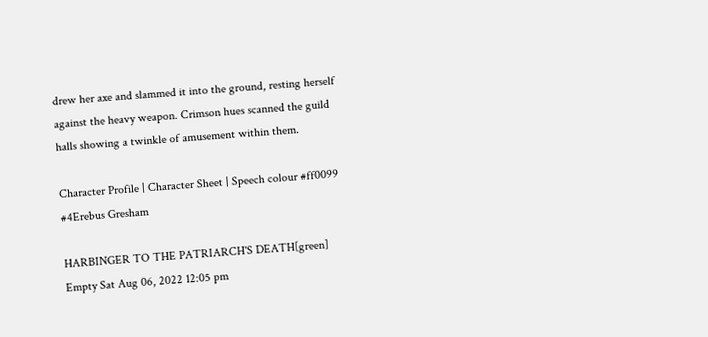drew her axe and slammed it into the ground, resting herself against the heavy weapon. Crimson hues scanned the guild halls showing a twinkle of amusement within them.

Character Profile | Character Sheet | Speech colour #ff0099
#4Erebus Gresham

HARBINGER TO THE PATRIARCH'S DEATH[green] Empty Sat Aug 06, 2022 12:05 pm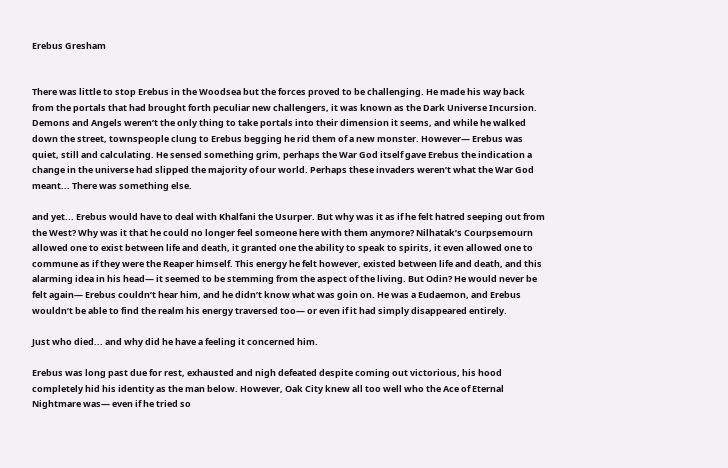Erebus Gresham


There was little to stop Erebus in the Woodsea but the forces proved to be challenging. He made his way back from the portals that had brought forth peculiar new challengers, it was known as the Dark Universe Incursion. Demons and Angels weren’t the only thing to take portals into their dimension it seems, and while he walked down the street, townspeople clung to Erebus begging he rid them of a new monster. However— Erebus was quiet, still and calculating. He sensed something grim, perhaps the War God itself gave Erebus the indication a change in the universe had slipped the majority of our world. Perhaps these invaders weren’t what the War God meant... There was something else.

and yet... Erebus would have to deal with Khalfani the Usurper. But why was it as if he felt hatred seeping out from the West? Why was it that he could no longer feel someone here with them anymore? Nilhatak’s Courpsemourn allowed one to exist between life and death, it granted one the ability to speak to spirits, it even allowed one to commune as if they were the Reaper himself. This energy he felt however, existed between life and death, and this alarming idea in his head— it seemed to be stemming from the aspect of the living. But Odin? He would never be felt again— Erebus couldn’t hear him, and he didn’t know what was goin on. He was a Eudaemon, and Erebus wouldn’t be able to find the realm his energy traversed too— or even if it had simply disappeared entirely.

Just who died... and why did he have a feeling it concerned him.

Erebus was long past due for rest, exhausted and nigh defeated despite coming out victorious, his hood completely hid his identity as the man below. However, Oak City knew all too well who the Ace of Eternal Nightmare was— even if he tried so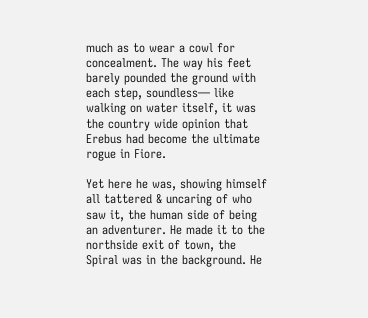much as to wear a cowl for concealment. The way his feet barely pounded the ground with each step, soundless— like walking on water itself, it was the country wide opinion that Erebus had become the ultimate rogue in Fiore.

Yet here he was, showing himself all tattered & uncaring of who saw it, the human side of being an adventurer. He made it to the northside exit of town, the Spiral was in the background. He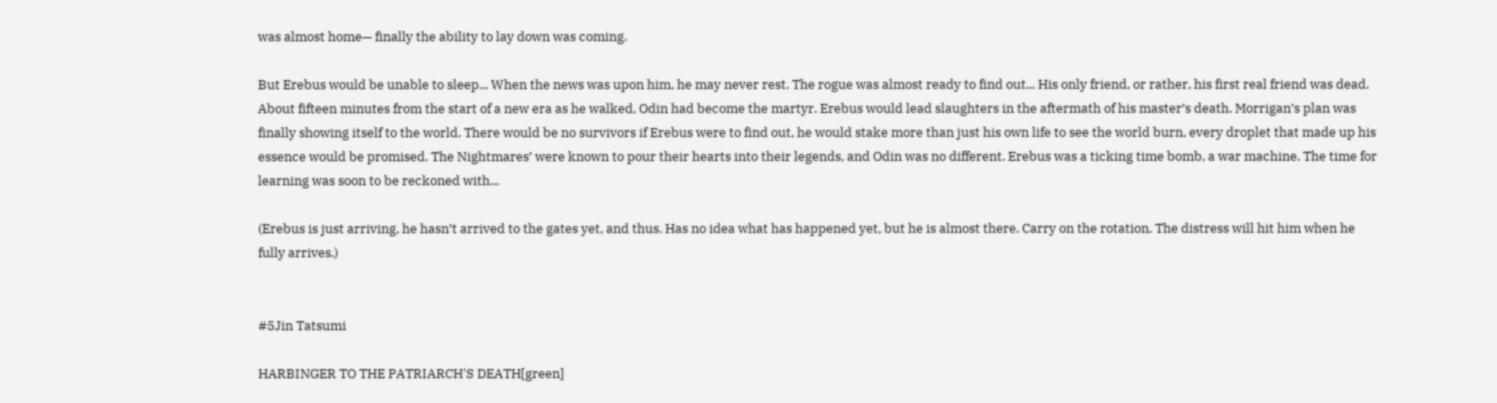was almost home— finally the ability to lay down was coming.

But Erebus would be unable to sleep... When the news was upon him, he may never rest. The rogue was almost ready to find out... His only friend, or rather, his first real friend was dead. About fifteen minutes from the start of a new era as he walked, Odin had become the martyr. Erebus would lead slaughters in the aftermath of his master’s death. Morrigan’s plan was finally showing itself to the world. There would be no survivors if Erebus were to find out, he would stake more than just his own life to see the world burn, every droplet that made up his essence would be promised. The Nightmares’ were known to pour their hearts into their legends, and Odin was no different. Erebus was a ticking time bomb, a war machine. The time for learning was soon to be reckoned with...

(Erebus is just arriving, he hasn’t arrived to the gates yet, and thus. Has no idea what has happened yet, but he is almost there. Carry on the rotation. The distress will hit him when he fully arrives.)


#5Jin Tatsumi

HARBINGER TO THE PATRIARCH'S DEATH[green]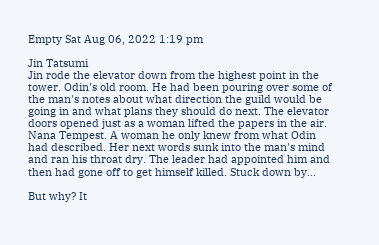Empty Sat Aug 06, 2022 1:19 pm

Jin Tatsumi
Jin rode the elevator down from the highest point in the tower. Odin's old room. He had been pouring over some of the man's notes about what direction the guild would be going in and what plans they should do next. The elevator doors opened just as a woman lifted the papers in the air. Nana Tempest. A woman he only knew from what Odin had described. Her next words sunk into the man's mind and ran his throat dry. The leader had appointed him and then had gone off to get himself killed. Stuck down by...

But why? It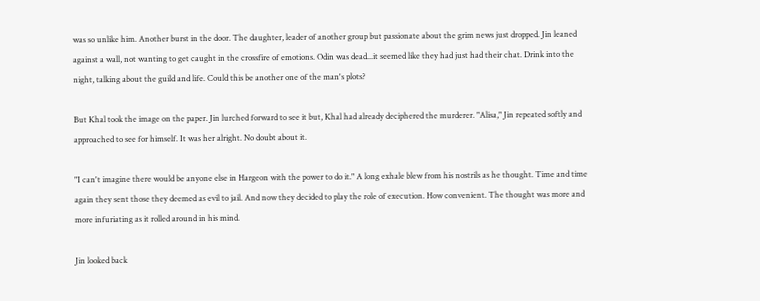was so unlike him. Another burst in the door. The daughter, leader of another group but passionate about the grim news just dropped. Jin leaned against a wall, not wanting to get caught in the crossfire of emotions. Odin was dead...it seemed like they had just had their chat. Drink into the night, talking about the guild and life. Could this be another one of the man's plots?

But Khal took the image on the paper. Jin lurched forward to see it but, Khal had already deciphered the murderer. "Alisa," Jin repeated softly and approached to see for himself. It was her alright. No doubt about it.

"I can't imagine there would be anyone else in Hargeon with the power to do it." A long exhale blew from his nostrils as he thought. Time and time again they sent those they deemed as evil to jail. And now they decided to play the role of execution. How convenient. The thought was more and more infuriating as it rolled around in his mind.

Jin looked back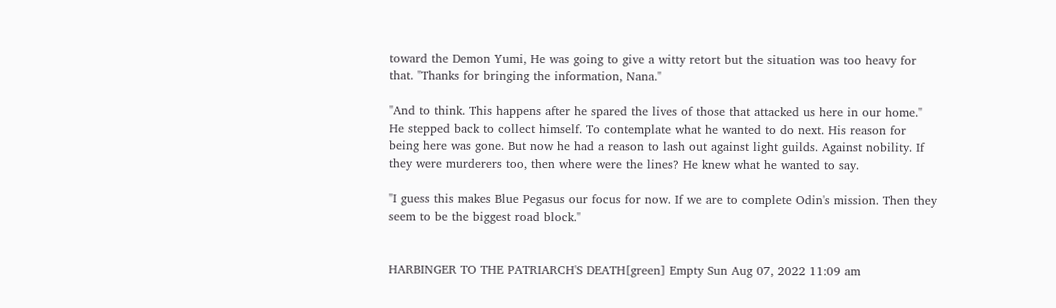toward the Demon Yumi, He was going to give a witty retort but the situation was too heavy for that. "Thanks for bringing the information, Nana."

"And to think. This happens after he spared the lives of those that attacked us here in our home." He stepped back to collect himself. To contemplate what he wanted to do next. His reason for being here was gone. But now he had a reason to lash out against light guilds. Against nobility. If they were murderers too, then where were the lines? He knew what he wanted to say.

"I guess this makes Blue Pegasus our focus for now. If we are to complete Odin's mission. Then they seem to be the biggest road block."


HARBINGER TO THE PATRIARCH'S DEATH[green] Empty Sun Aug 07, 2022 11:09 am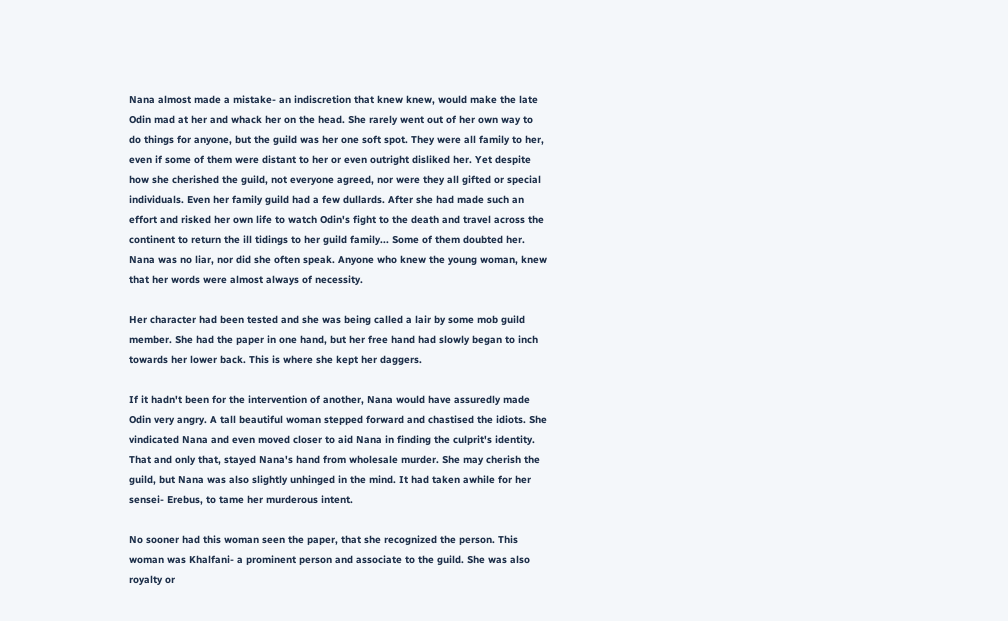Nana almost made a mistake- an indiscretion that knew knew, would make the late Odin mad at her and whack her on the head. She rarely went out of her own way to do things for anyone, but the guild was her one soft spot. They were all family to her, even if some of them were distant to her or even outright disliked her. Yet despite how she cherished the guild, not everyone agreed, nor were they all gifted or special individuals. Even her family guild had a few dullards. After she had made such an effort and risked her own life to watch Odin's fight to the death and travel across the continent to return the ill tidings to her guild family... Some of them doubted her. Nana was no liar, nor did she often speak. Anyone who knew the young woman, knew that her words were almost always of necessity.

Her character had been tested and she was being called a lair by some mob guild member. She had the paper in one hand, but her free hand had slowly began to inch towards her lower back. This is where she kept her daggers.

If it hadn't been for the intervention of another, Nana would have assuredly made Odin very angry. A tall beautiful woman stepped forward and chastised the idiots. She vindicated Nana and even moved closer to aid Nana in finding the culprit's identity. That and only that, stayed Nana's hand from wholesale murder. She may cherish the guild, but Nana was also slightly unhinged in the mind. It had taken awhile for her sensei- Erebus, to tame her murderous intent.

No sooner had this woman seen the paper, that she recognized the person. This woman was Khalfani- a prominent person and associate to the guild. She was also royalty or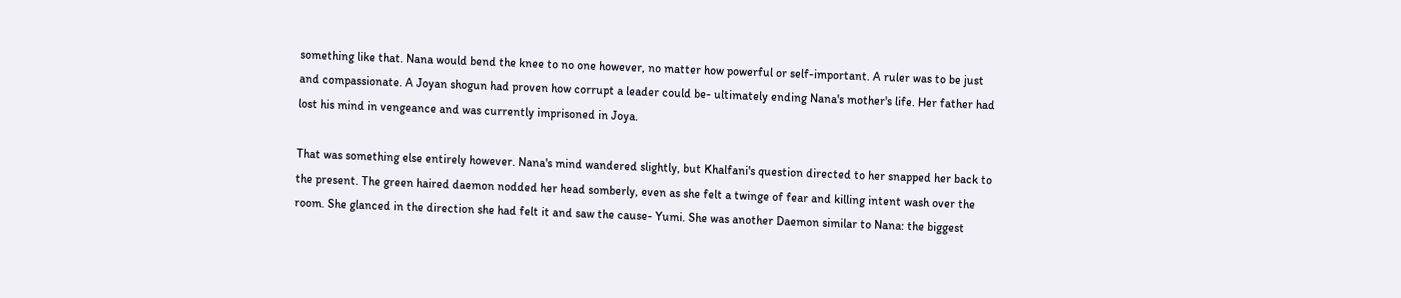something like that. Nana would bend the knee to no one however, no matter how powerful or self-important. A ruler was to be just and compassionate. A Joyan shogun had proven how corrupt a leader could be- ultimately ending Nana's mother's life. Her father had lost his mind in vengeance and was currently imprisoned in Joya.

That was something else entirely however. Nana's mind wandered slightly, but Khalfani's question directed to her snapped her back to the present. The green haired daemon nodded her head somberly, even as she felt a twinge of fear and killing intent wash over the room. She glanced in the direction she had felt it and saw the cause- Yumi. She was another Daemon similar to Nana: the biggest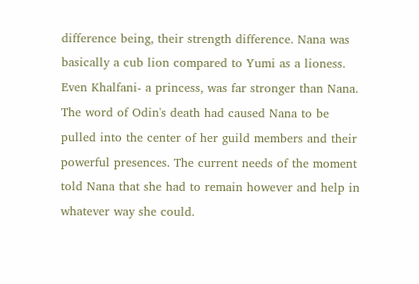difference being, their strength difference. Nana was basically a cub lion compared to Yumi as a lioness. Even Khalfani- a princess, was far stronger than Nana. The word of Odin's death had caused Nana to be pulled into the center of her guild members and their powerful presences. The current needs of the moment told Nana that she had to remain however and help in whatever way she could.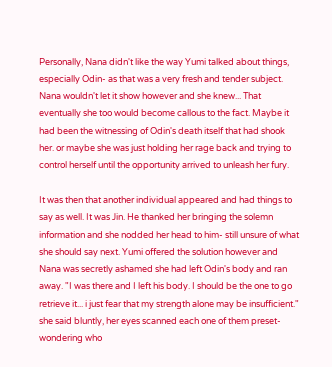Personally, Nana didn't like the way Yumi talked about things, especially Odin- as that was a very fresh and tender subject. Nana wouldn't let it show however and she knew... That eventually she too would become callous to the fact. Maybe it had been the witnessing of Odin's death itself that had shook her. or maybe she was just holding her rage back and trying to control herself until the opportunity arrived to unleash her fury.

It was then that another individual appeared and had things to say as well. It was Jin. He thanked her bringing the solemn information and she nodded her head to him- still unsure of what she should say next. Yumi offered the solution however and Nana was secretly ashamed she had left Odin's body and ran away. "I was there and I left his body. I should be the one to go retrieve it... i just fear that my strength alone may be insufficient." she said bluntly, her eyes scanned each one of them preset- wondering who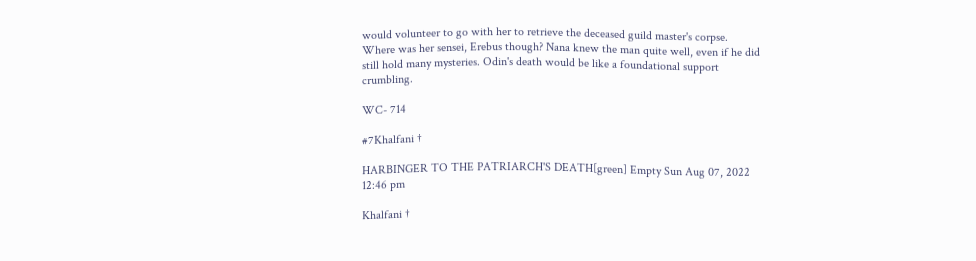would volunteer to go with her to retrieve the deceased guild master's corpse. Where was her sensei, Erebus though? Nana knew the man quite well, even if he did still hold many mysteries. Odin's death would be like a foundational support crumbling.

WC- 714

#7Khalfani †

HARBINGER TO THE PATRIARCH'S DEATH[green] Empty Sun Aug 07, 2022 12:46 pm

Khalfani †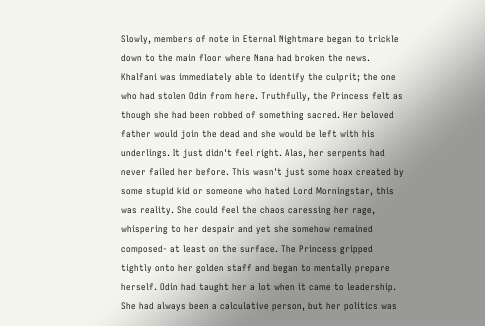Slowly, members of note in Eternal Nightmare began to trickle down to the main floor where Nana had broken the news. Khalfani was immediately able to identify the culprit; the one who had stolen Odin from here. Truthfully, the Princess felt as though she had been robbed of something sacred. Her beloved father would join the dead and she would be left with his underlings. It just didn't feel right. Alas, her serpents had never failed her before. This wasn't just some hoax created by some stupid kid or someone who hated Lord Morningstar, this was reality. She could feel the chaos caressing her rage, whispering to her despair and yet she somehow remained composed- at least on the surface. The Princess gripped tightly onto her golden staff and began to mentally prepare herself. Odin had taught her a lot when it came to leadership. She had always been a calculative person, but her politics was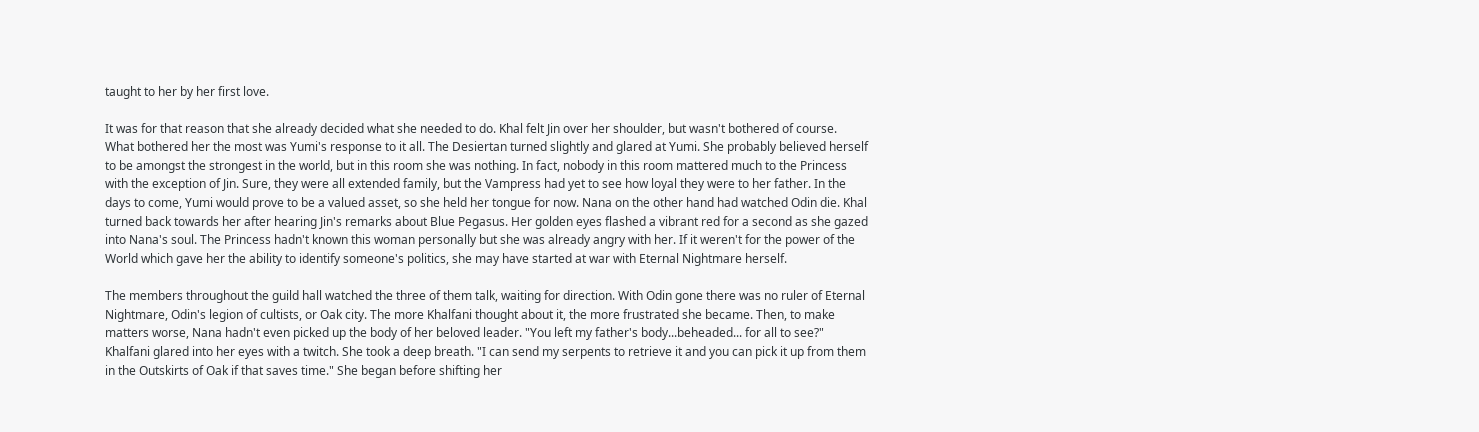taught to her by her first love.

It was for that reason that she already decided what she needed to do. Khal felt Jin over her shoulder, but wasn't bothered of course. What bothered her the most was Yumi's response to it all. The Desiertan turned slightly and glared at Yumi. She probably believed herself to be amongst the strongest in the world, but in this room she was nothing. In fact, nobody in this room mattered much to the Princess with the exception of Jin. Sure, they were all extended family, but the Vampress had yet to see how loyal they were to her father. In the days to come, Yumi would prove to be a valued asset, so she held her tongue for now. Nana on the other hand had watched Odin die. Khal turned back towards her after hearing Jin's remarks about Blue Pegasus. Her golden eyes flashed a vibrant red for a second as she gazed into Nana's soul. The Princess hadn't known this woman personally but she was already angry with her. If it weren't for the power of the World which gave her the ability to identify someone's politics, she may have started at war with Eternal Nightmare herself.

The members throughout the guild hall watched the three of them talk, waiting for direction. With Odin gone there was no ruler of Eternal Nightmare, Odin's legion of cultists, or Oak city. The more Khalfani thought about it, the more frustrated she became. Then, to make matters worse, Nana hadn't even picked up the body of her beloved leader. "You left my father's body...beheaded... for all to see?" Khalfani glared into her eyes with a twitch. She took a deep breath. "I can send my serpents to retrieve it and you can pick it up from them in the Outskirts of Oak if that saves time." She began before shifting her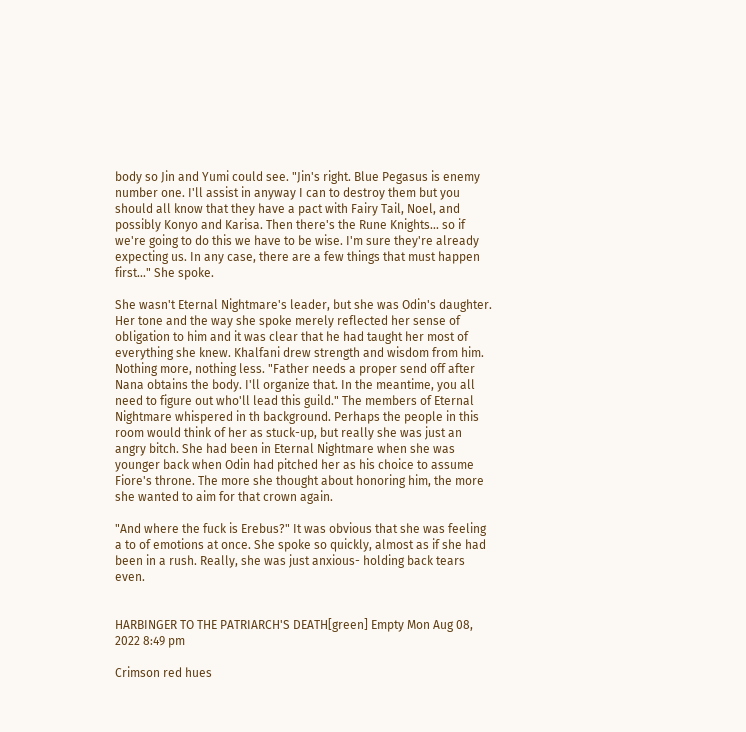body so Jin and Yumi could see. "Jin's right. Blue Pegasus is enemy number one. I'll assist in anyway I can to destroy them but you should all know that they have a pact with Fairy Tail, Noel, and possibly Konyo and Karisa. Then there's the Rune Knights... so if we're going to do this we have to be wise. I'm sure they're already expecting us. In any case, there are a few things that must happen first..." She spoke.

She wasn't Eternal Nightmare's leader, but she was Odin's daughter. Her tone and the way she spoke merely reflected her sense of obligation to him and it was clear that he had taught her most of everything she knew. Khalfani drew strength and wisdom from him. Nothing more, nothing less. "Father needs a proper send off after Nana obtains the body. I'll organize that. In the meantime, you all need to figure out who'll lead this guild." The members of Eternal Nightmare whispered in th background. Perhaps the people in this room would think of her as stuck-up, but really she was just an angry bitch. She had been in Eternal Nightmare when she was younger back when Odin had pitched her as his choice to assume Fiore's throne. The more she thought about honoring him, the more she wanted to aim for that crown again.

"And where the fuck is Erebus?" It was obvious that she was feeling a to of emotions at once. She spoke so quickly, almost as if she had been in a rush. Really, she was just anxious- holding back tears even.


HARBINGER TO THE PATRIARCH'S DEATH[green] Empty Mon Aug 08, 2022 8:49 pm

Crimson red hues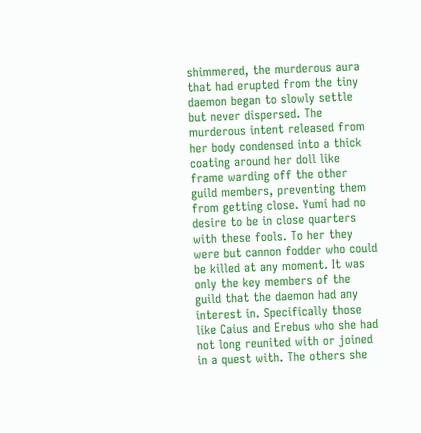shimmered, the murderous aura that had erupted from the tiny daemon began to slowly settle but never dispersed. The murderous intent released from her body condensed into a thick coating around her doll like frame warding off the other guild members, preventing them from getting close. Yumi had no desire to be in close quarters with these fools. To her they were but cannon fodder who could be killed at any moment. It was only the key members of the guild that the daemon had any interest in. Specifically those like Caius and Erebus who she had not long reunited with or joined in a quest with. The others she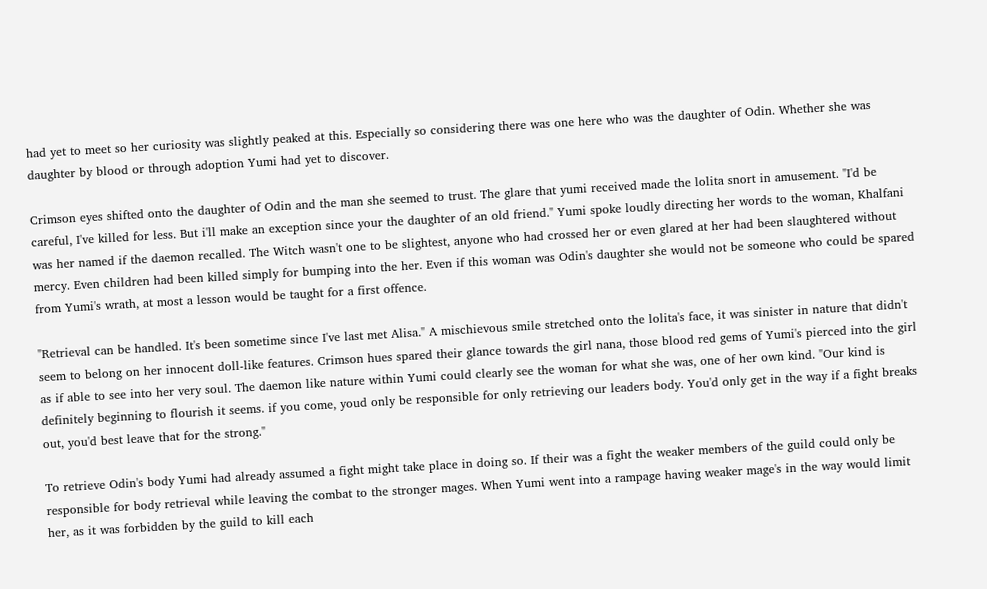had yet to meet so her curiosity was slightly peaked at this. Especially so considering there was one here who was the daughter of Odin. Whether she was daughter by blood or through adoption Yumi had yet to discover.

Crimson eyes shifted onto the daughter of Odin and the man she seemed to trust. The glare that yumi received made the lolita snort in amusement. "I'd be careful, I've killed for less. But i'll make an exception since your the daughter of an old friend." Yumi spoke loudly directing her words to the woman, Khalfani was her named if the daemon recalled. The Witch wasn't one to be slightest, anyone who had crossed her or even glared at her had been slaughtered without mercy. Even children had been killed simply for bumping into the her. Even if this woman was Odin's daughter she would not be someone who could be spared from Yumi's wrath, at most a lesson would be taught for a first offence.

"Retrieval can be handled. It's been sometime since I've last met Alisa." A mischievous smile stretched onto the lolita's face, it was sinister in nature that didn't seem to belong on her innocent doll-like features. Crimson hues spared their glance towards the girl nana, those blood red gems of Yumi's pierced into the girl as if able to see into her very soul. The daemon like nature within Yumi could clearly see the woman for what she was, one of her own kind. "Our kind is definitely beginning to flourish it seems. if you come, youd only be responsible for only retrieving our leaders body. You'd only get in the way if a fight breaks out, you'd best leave that for the strong."

To retrieve Odin's body Yumi had already assumed a fight might take place in doing so. If their was a fight the weaker members of the guild could only be responsible for body retrieval while leaving the combat to the stronger mages. When Yumi went into a rampage having weaker mage's in the way would limit her, as it was forbidden by the guild to kill each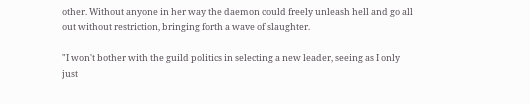other. Without anyone in her way the daemon could freely unleash hell and go all out without restriction, bringing forth a wave of slaughter.

"I won't bother with the guild politics in selecting a new leader, seeing as I only just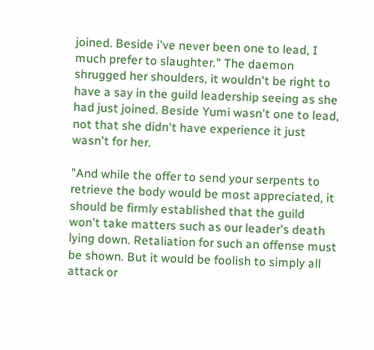joined. Beside i've never been one to lead, I much prefer to slaughter." The daemon shrugged her shoulders, it wouldn't be right to have a say in the guild leadership seeing as she had just joined. Beside Yumi wasn't one to lead, not that she didn't have experience it just wasn't for her.

"And while the offer to send your serpents to retrieve the body would be most appreciated, it should be firmly established that the guild won't take matters such as our leader's death lying down. Retaliation for such an offense must be shown. But it would be foolish to simply all attack or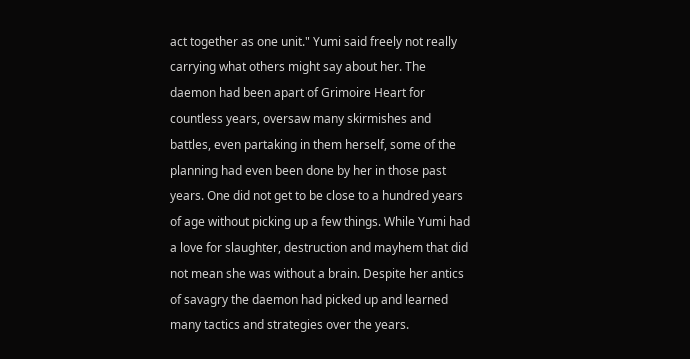act together as one unit." Yumi said freely not really carrying what others might say about her. The daemon had been apart of Grimoire Heart for countless years, oversaw many skirmishes and battles, even partaking in them herself, some of the planning had even been done by her in those past years. One did not get to be close to a hundred years of age without picking up a few things. While Yumi had a love for slaughter, destruction and mayhem that did not mean she was without a brain. Despite her antics of savagry the daemon had picked up and learned many tactics and strategies over the years.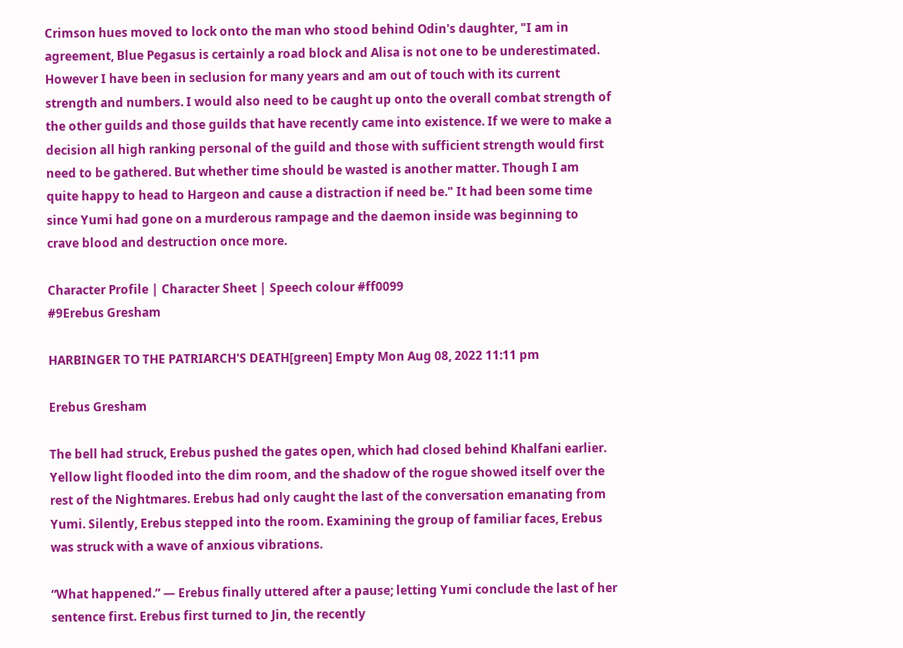Crimson hues moved to lock onto the man who stood behind Odin's daughter, "I am in agreement, Blue Pegasus is certainly a road block and Alisa is not one to be underestimated. However I have been in seclusion for many years and am out of touch with its current strength and numbers. I would also need to be caught up onto the overall combat strength of the other guilds and those guilds that have recently came into existence. If we were to make a decision all high ranking personal of the guild and those with sufficient strength would first need to be gathered. But whether time should be wasted is another matter. Though I am quite happy to head to Hargeon and cause a distraction if need be." It had been some time since Yumi had gone on a murderous rampage and the daemon inside was beginning to crave blood and destruction once more.

Character Profile | Character Sheet | Speech colour #ff0099
#9Erebus Gresham

HARBINGER TO THE PATRIARCH'S DEATH[green] Empty Mon Aug 08, 2022 11:11 pm

Erebus Gresham

The bell had struck, Erebus pushed the gates open, which had closed behind Khalfani earlier. Yellow light flooded into the dim room, and the shadow of the rogue showed itself over the rest of the Nightmares. Erebus had only caught the last of the conversation emanating from Yumi. Silently, Erebus stepped into the room. Examining the group of familiar faces, Erebus was struck with a wave of anxious vibrations.

“What happened.” — Erebus finally uttered after a pause; letting Yumi conclude the last of her sentence first. Erebus first turned to Jin, the recently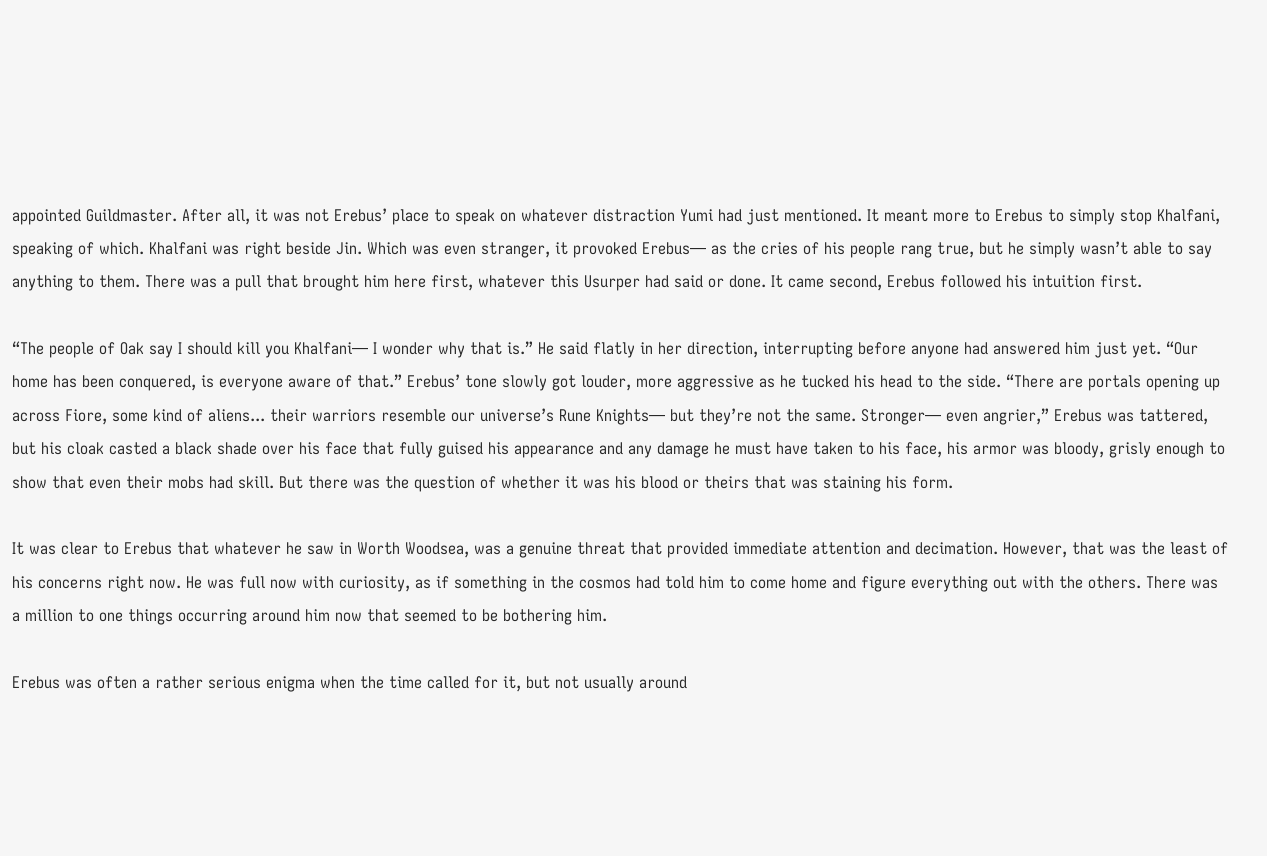appointed Guildmaster. After all, it was not Erebus’ place to speak on whatever distraction Yumi had just mentioned. It meant more to Erebus to simply stop Khalfani, speaking of which. Khalfani was right beside Jin. Which was even stranger, it provoked Erebus— as the cries of his people rang true, but he simply wasn’t able to say anything to them. There was a pull that brought him here first, whatever this Usurper had said or done. It came second, Erebus followed his intuition first.

“The people of Oak say I should kill you Khalfani— I wonder why that is.” He said flatly in her direction, interrupting before anyone had answered him just yet. “Our home has been conquered, is everyone aware of that.” Erebus’ tone slowly got louder, more aggressive as he tucked his head to the side. “There are portals opening up across Fiore, some kind of aliens... their warriors resemble our universe’s Rune Knights— but they’re not the same. Stronger— even angrier,” Erebus was tattered, but his cloak casted a black shade over his face that fully guised his appearance and any damage he must have taken to his face, his armor was bloody, grisly enough to show that even their mobs had skill. But there was the question of whether it was his blood or theirs that was staining his form.

It was clear to Erebus that whatever he saw in Worth Woodsea, was a genuine threat that provided immediate attention and decimation. However, that was the least of his concerns right now. He was full now with curiosity, as if something in the cosmos had told him to come home and figure everything out with the others. There was a million to one things occurring around him now that seemed to be bothering him.

Erebus was often a rather serious enigma when the time called for it, but not usually around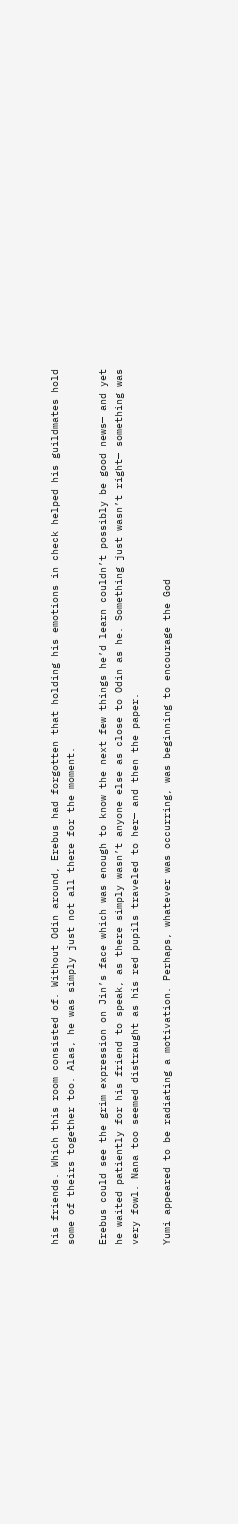his friends. Which this room consisted of. Without Odin around, Erebus had forgotten that holding his emotions in check helped his guildmates hold some of theirs together too. Alas, he was simply just not all there for the moment.

Erebus could see the grim expression on Jin’s face which was enough to know the next few things he’d learn couldn’t possibly be good news— and yet he waited patiently for his friend to speak, as there simply wasn’t anyone else as close to Odin as he. Something just wasn’t right— something was very fowl. Nana too seemed distraught as his red pupils traveled to her— and then the paper.

Yumi appeared to be radiating a motivation. Perhaps, whatever was occurring, was beginning to encourage the God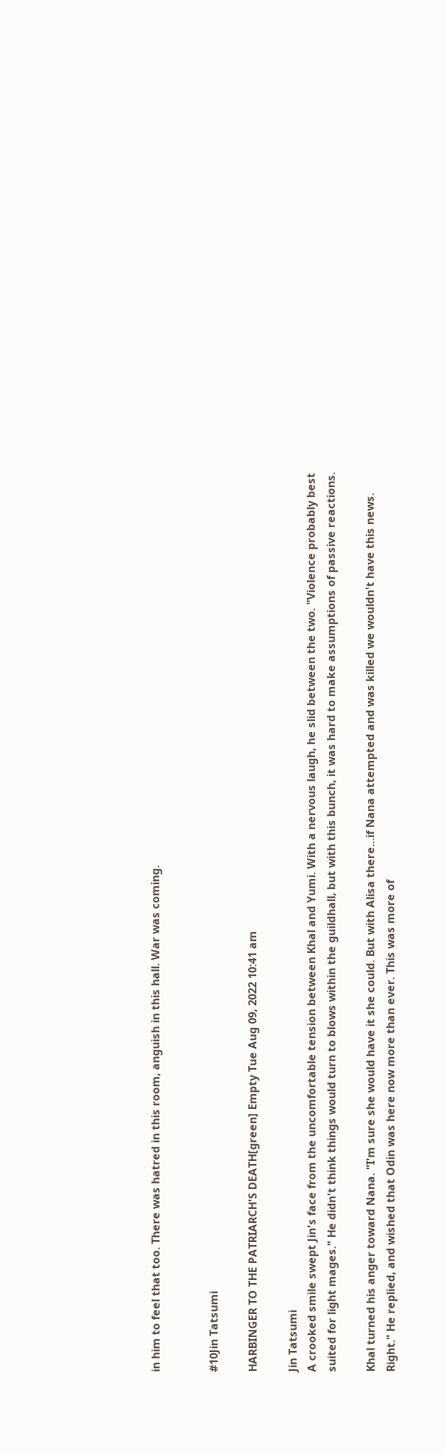in him to feel that too. There was hatred in this room, anguish in this hall. War was coming.


#10Jin Tatsumi

HARBINGER TO THE PATRIARCH'S DEATH[green] Empty Tue Aug 09, 2022 10:41 am

Jin Tatsumi
A crooked smile swept Jin's face from the uncomfortable tension between Khal and Yumi. With a nervous laugh, he slid between the two. "Violence probably best suited for light mages." He didn't think things would turn to blows within the guildhall, but with this bunch, it was hard to make assumptions of passive reactions.

Khal turned his anger toward Nana. "I'm sure she would have it she could. But with Alisa there...if Nana attempted and was killed we wouldn't have this news. Right." He replied, and wished that Odin was here now more than ever. This was more of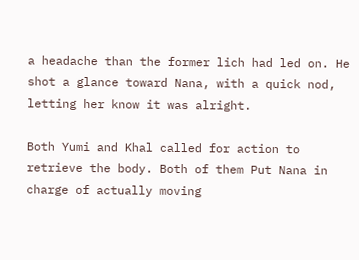a headache than the former lich had led on. He shot a glance toward Nana, with a quick nod, letting her know it was alright.

Both Yumi and Khal called for action to retrieve the body. Both of them Put Nana in charge of actually moving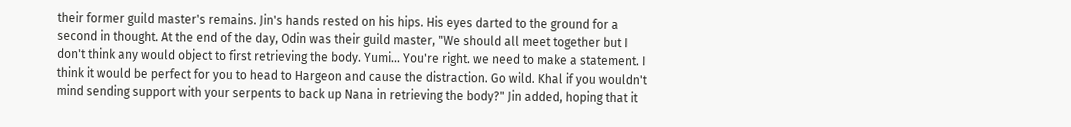their former guild master's remains. Jin's hands rested on his hips. His eyes darted to the ground for a second in thought. At the end of the day, Odin was their guild master, "We should all meet together but I don't think any would object to first retrieving the body. Yumi... You're right. we need to make a statement. I think it would be perfect for you to head to Hargeon and cause the distraction. Go wild. Khal if you wouldn't mind sending support with your serpents to back up Nana in retrieving the body?" Jin added, hoping that it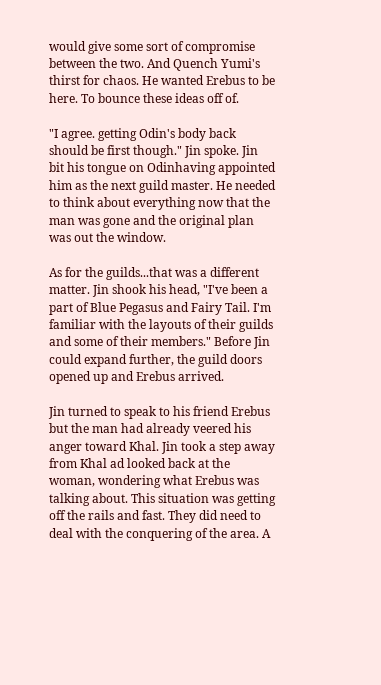would give some sort of compromise between the two. And Quench Yumi's thirst for chaos. He wanted Erebus to be here. To bounce these ideas off of.

"I agree. getting Odin's body back should be first though." Jin spoke. Jin bit his tongue on Odinhaving appointed him as the next guild master. He needed to think about everything now that the man was gone and the original plan was out the window.

As for the guilds...that was a different matter. Jin shook his head, "I've been a part of Blue Pegasus and Fairy Tail. I'm familiar with the layouts of their guilds and some of their members." Before Jin could expand further, the guild doors opened up and Erebus arrived.

Jin turned to speak to his friend Erebus but the man had already veered his anger toward Khal. Jin took a step away from Khal ad looked back at the woman, wondering what Erebus was talking about. This situation was getting off the rails and fast. They did need to deal with the conquering of the area. A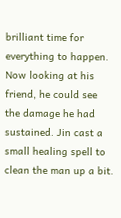brilliant time for everything to happen. Now looking at his friend, he could see the damage he had sustained. Jin cast a small healing spell to clean the man up a bit.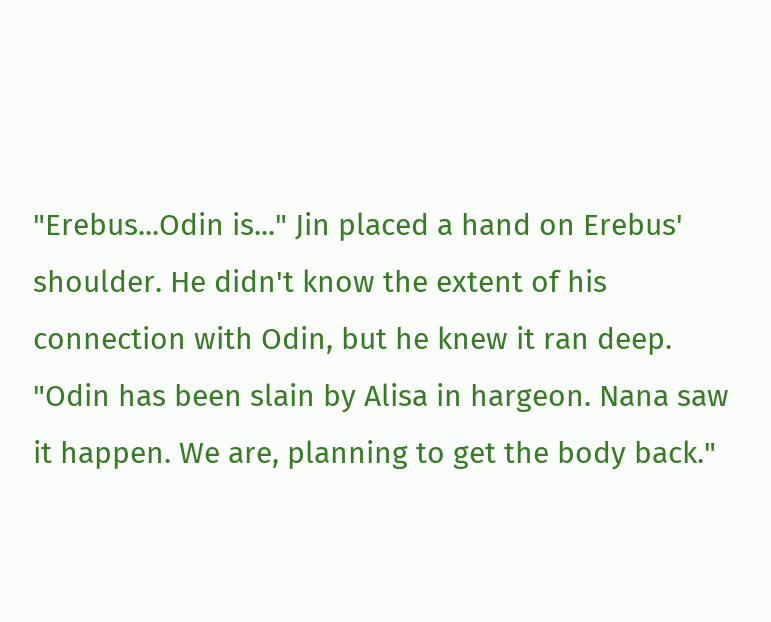"Erebus...Odin is..." Jin placed a hand on Erebus' shoulder. He didn't know the extent of his connection with Odin, but he knew it ran deep. "Odin has been slain by Alisa in hargeon. Nana saw it happen. We are, planning to get the body back."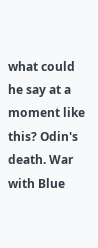what could he say at a moment like this? Odin's death. War with Blue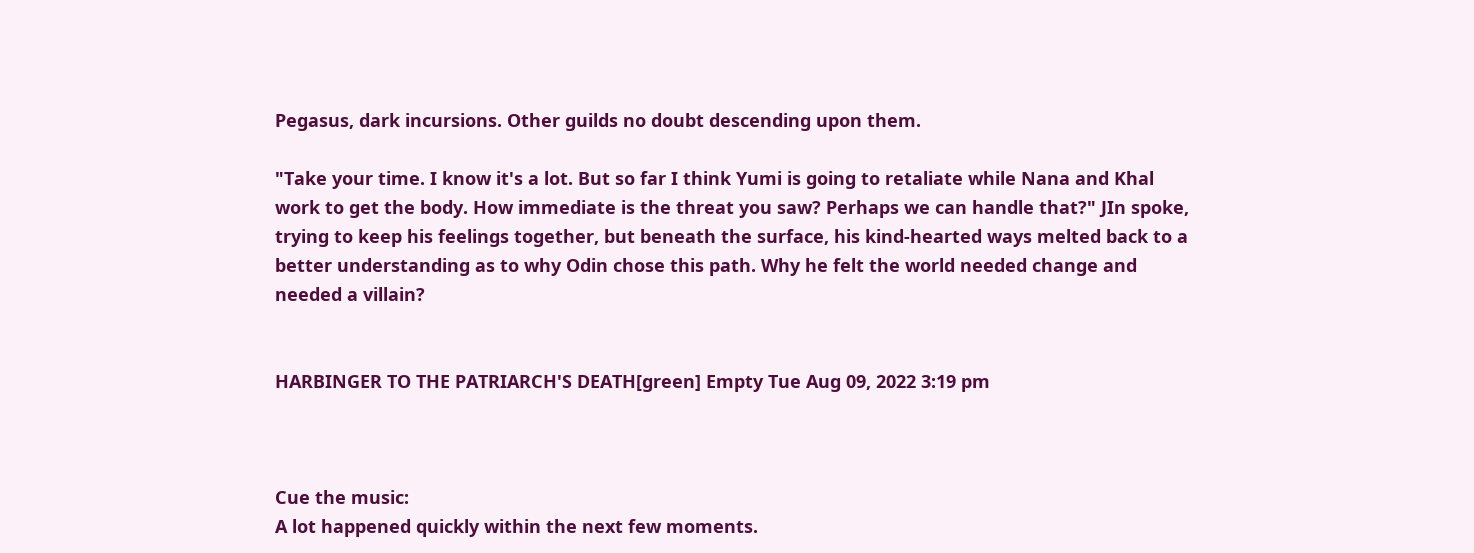Pegasus, dark incursions. Other guilds no doubt descending upon them.

"Take your time. I know it's a lot. But so far I think Yumi is going to retaliate while Nana and Khal work to get the body. How immediate is the threat you saw? Perhaps we can handle that?" JIn spoke, trying to keep his feelings together, but beneath the surface, his kind-hearted ways melted back to a better understanding as to why Odin chose this path. Why he felt the world needed change and needed a villain?


HARBINGER TO THE PATRIARCH'S DEATH[green] Empty Tue Aug 09, 2022 3:19 pm



Cue the music:
A lot happened quickly within the next few moments.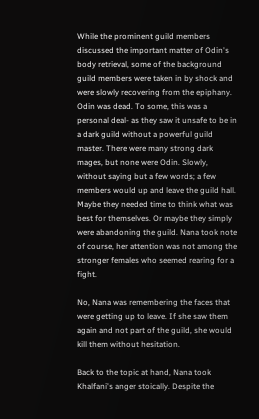While the prominent guild members discussed the important matter of Odin's body retrieval, some of the background guild members were taken in by shock and were slowly recovering from the epiphany. Odin was dead. To some, this was a personal deal- as they saw it unsafe to be in a dark guild without a powerful guild master. There were many strong dark mages, but none were Odin. Slowly, without saying but a few words; a few members would up and leave the guild hall. Maybe they needed time to think what was best for themselves. Or maybe they simply were abandoning the guild. Nana took note of course, her attention was not among the stronger females who seemed rearing for a fight.

No, Nana was remembering the faces that were getting up to leave. If she saw them again and not part of the guild, she would kill them without hesitation.

Back to the topic at hand, Nana took Khalfani's anger stoically. Despite the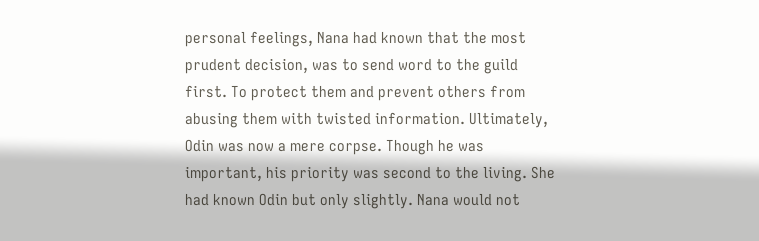personal feelings, Nana had known that the most prudent decision, was to send word to the guild first. To protect them and prevent others from abusing them with twisted information. Ultimately, Odin was now a mere corpse. Though he was important, his priority was second to the living. She had known Odin but only slightly. Nana would not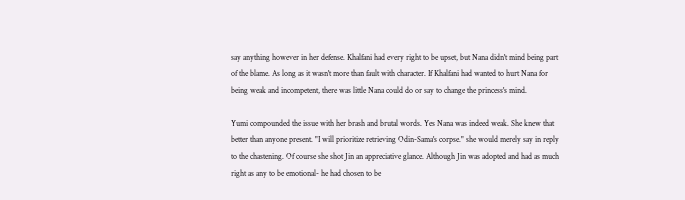say anything however in her defense. Khalfani had every right to be upset, but Nana didn't mind being part of the blame. As long as it wasn't more than fault with character. If Khalfani had wanted to hurt Nana for being weak and incompetent, there was little Nana could do or say to change the princess's mind.

Yumi compounded the issue with her brash and brutal words. Yes Nana was indeed weak. She knew that better than anyone present. "I will prioritize retrieving Odin-Sama's corpse." she would merely say in reply to the chastening. Of course she shot Jin an appreciative glance. Although Jin was adopted and had as much right as any to be emotional- he had chosen to be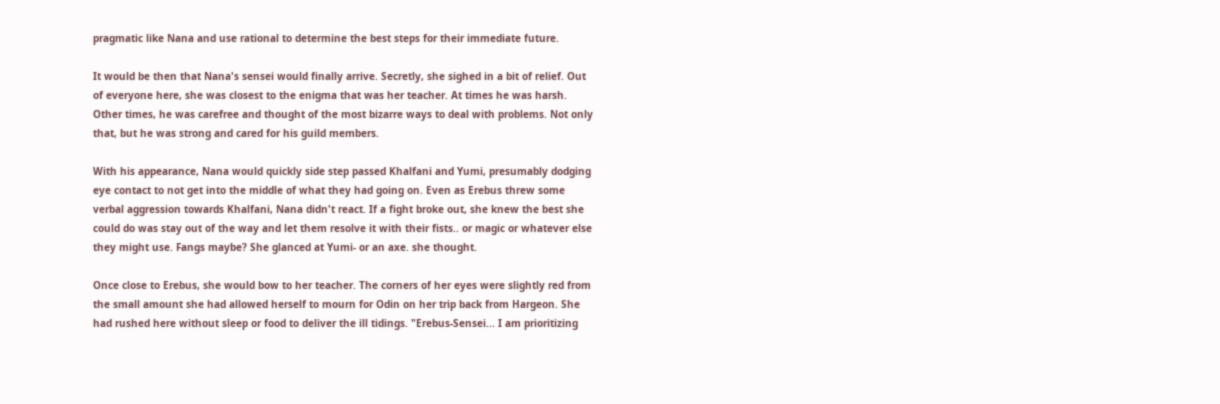pragmatic like Nana and use rational to determine the best steps for their immediate future.

It would be then that Nana's sensei would finally arrive. Secretly, she sighed in a bit of relief. Out of everyone here, she was closest to the enigma that was her teacher. At times he was harsh. Other times, he was carefree and thought of the most bizarre ways to deal with problems. Not only that, but he was strong and cared for his guild members.

With his appearance, Nana would quickly side step passed Khalfani and Yumi, presumably dodging eye contact to not get into the middle of what they had going on. Even as Erebus threw some verbal aggression towards Khalfani, Nana didn't react. If a fight broke out, she knew the best she could do was stay out of the way and let them resolve it with their fists.. or magic or whatever else they might use. Fangs maybe? She glanced at Yumi- or an axe. she thought.

Once close to Erebus, she would bow to her teacher. The corners of her eyes were slightly red from the small amount she had allowed herself to mourn for Odin on her trip back from Hargeon. She had rushed here without sleep or food to deliver the ill tidings. "Erebus-Sensei... I am prioritizing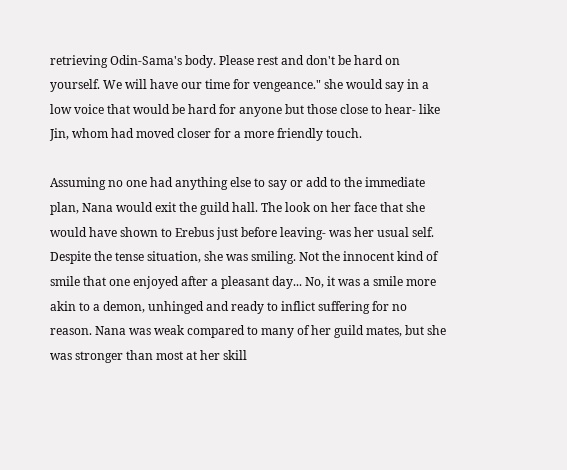retrieving Odin-Sama's body. Please rest and don't be hard on yourself. We will have our time for vengeance." she would say in a low voice that would be hard for anyone but those close to hear- like Jin, whom had moved closer for a more friendly touch.

Assuming no one had anything else to say or add to the immediate plan, Nana would exit the guild hall. The look on her face that she would have shown to Erebus just before leaving- was her usual self. Despite the tense situation, she was smiling. Not the innocent kind of smile that one enjoyed after a pleasant day... No, it was a smile more akin to a demon, unhinged and ready to inflict suffering for no reason. Nana was weak compared to many of her guild mates, but she was stronger than most at her skill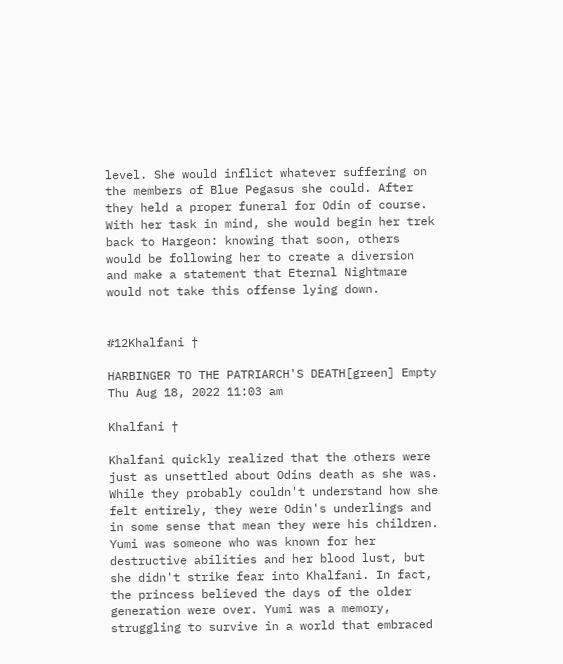level. She would inflict whatever suffering on the members of Blue Pegasus she could. After they held a proper funeral for Odin of course. With her task in mind, she would begin her trek back to Hargeon: knowing that soon, others would be following her to create a diversion and make a statement that Eternal Nightmare would not take this offense lying down.


#12Khalfani †

HARBINGER TO THE PATRIARCH'S DEATH[green] Empty Thu Aug 18, 2022 11:03 am

Khalfani †

Khalfani quickly realized that the others were just as unsettled about Odins death as she was. While they probably couldn't understand how she felt entirely, they were Odin's underlings and in some sense that mean they were his children. Yumi was someone who was known for her destructive abilities and her blood lust, but she didn't strike fear into Khalfani. In fact, the princess believed the days of the older generation were over. Yumi was a memory, struggling to survive in a world that embraced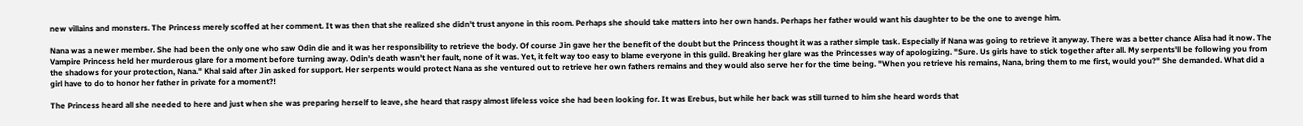new villains and monsters. The Princess merely scoffed at her comment. It was then that she realized she didn't trust anyone in this room. Perhaps she should take matters into her own hands. Perhaps her father would want his daughter to be the one to avenge him.

Nana was a newer member. She had been the only one who saw Odin die and it was her responsibility to retrieve the body. Of course Jin gave her the benefit of the doubt but the Princess thought it was a rather simple task. Especially if Nana was going to retrieve it anyway. There was a better chance Alisa had it now. The Vampire Princess held her murderous glare for a moment before turning away. Odin's death wasn't her fault, none of it was. Yet, it felt way too easy to blame everyone in this guild. Breaking her glare was the Princesses way of apologizing. "Sure. Us girls have to stick together after all. My serpents'll be following you from the shadows for your protection, Nana." Khal said after Jin asked for support. Her serpents would protect Nana as she ventured out to retrieve her own fathers remains and they would also serve her for the time being. "When you retrieve his remains, Nana, bring them to me first, would you?" She demanded. What did a girl have to do to honor her father in private for a moment?!

The Princess heard all she needed to here and just when she was preparing herself to leave, she heard that raspy almost lifeless voice she had been looking for. It was Erebus, but while her back was still turned to him she heard words that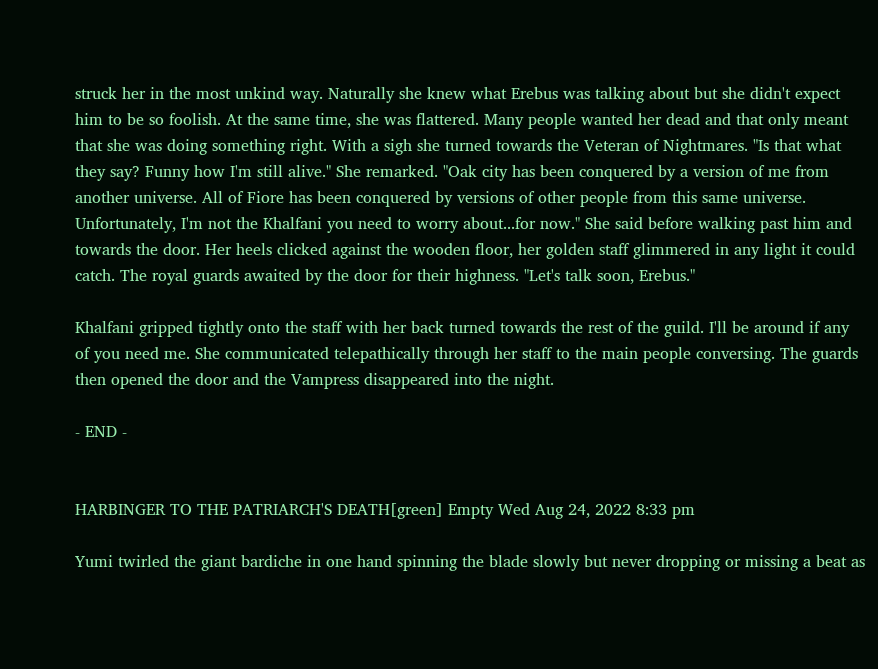struck her in the most unkind way. Naturally she knew what Erebus was talking about but she didn't expect him to be so foolish. At the same time, she was flattered. Many people wanted her dead and that only meant that she was doing something right. With a sigh she turned towards the Veteran of Nightmares. "Is that what they say? Funny how I'm still alive." She remarked. "Oak city has been conquered by a version of me from another universe. All of Fiore has been conquered by versions of other people from this same universe. Unfortunately, I'm not the Khalfani you need to worry about...for now." She said before walking past him and towards the door. Her heels clicked against the wooden floor, her golden staff glimmered in any light it could catch. The royal guards awaited by the door for their highness. "Let's talk soon, Erebus."

Khalfani gripped tightly onto the staff with her back turned towards the rest of the guild. I'll be around if any of you need me. She communicated telepathically through her staff to the main people conversing. The guards then opened the door and the Vampress disappeared into the night.

- END -


HARBINGER TO THE PATRIARCH'S DEATH[green] Empty Wed Aug 24, 2022 8:33 pm

Yumi twirled the giant bardiche in one hand spinning the blade slowly but never dropping or missing a beat as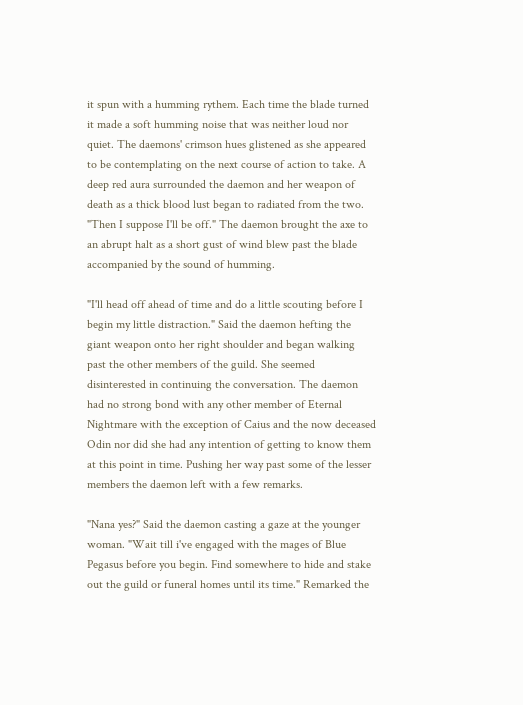it spun with a humming rythem. Each time the blade turned it made a soft humming noise that was neither loud nor quiet. The daemons' crimson hues glistened as she appeared to be contemplating on the next course of action to take. A deep red aura surrounded the daemon and her weapon of death as a thick blood lust began to radiated from the two. "Then I suppose I'll be off." The daemon brought the axe to an abrupt halt as a short gust of wind blew past the blade accompanied by the sound of humming.

"I'll head off ahead of time and do a little scouting before I begin my little distraction." Said the daemon hefting the giant weapon onto her right shoulder and began walking past the other members of the guild. She seemed disinterested in continuing the conversation. The daemon had no strong bond with any other member of Eternal Nightmare with the exception of Caius and the now deceased Odin nor did she had any intention of getting to know them at this point in time. Pushing her way past some of the lesser members the daemon left with a few remarks.

"Nana yes?" Said the daemon casting a gaze at the younger woman. "Wait till i've engaged with the mages of Blue Pegasus before you begin. Find somewhere to hide and stake out the guild or funeral homes until its time." Remarked the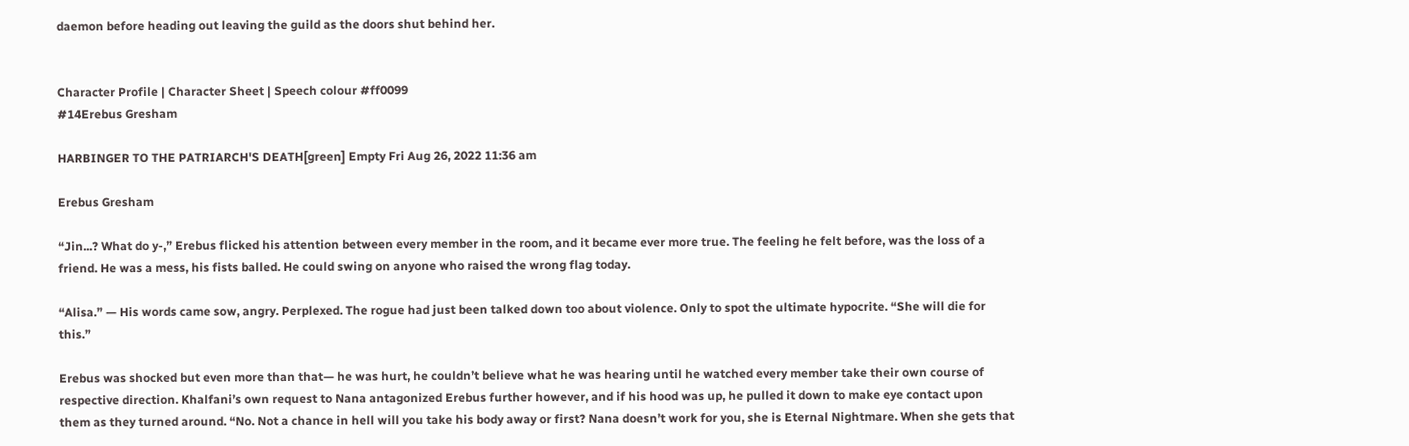daemon before heading out leaving the guild as the doors shut behind her.


Character Profile | Character Sheet | Speech colour #ff0099
#14Erebus Gresham

HARBINGER TO THE PATRIARCH'S DEATH[green] Empty Fri Aug 26, 2022 11:36 am

Erebus Gresham

“Jin...? What do y-,” Erebus flicked his attention between every member in the room, and it became ever more true. The feeling he felt before, was the loss of a friend. He was a mess, his fists balled. He could swing on anyone who raised the wrong flag today.

“Alisa.” — His words came sow, angry. Perplexed. The rogue had just been talked down too about violence. Only to spot the ultimate hypocrite. “She will die for this.”

Erebus was shocked but even more than that— he was hurt, he couldn’t believe what he was hearing until he watched every member take their own course of respective direction. Khalfani’s own request to Nana antagonized Erebus further however, and if his hood was up, he pulled it down to make eye contact upon them as they turned around. “No. Not a chance in hell will you take his body away or first? Nana doesn’t work for you, she is Eternal Nightmare. When she gets that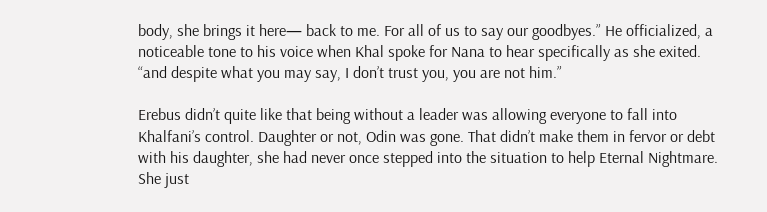body, she brings it here— back to me. For all of us to say our goodbyes.” He officialized, a noticeable tone to his voice when Khal spoke for Nana to hear specifically as she exited. “and despite what you may say, I don’t trust you, you are not him.”

Erebus didn’t quite like that being without a leader was allowing everyone to fall into Khalfani’s control. Daughter or not, Odin was gone. That didn’t make them in fervor or debt with his daughter, she had never once stepped into the situation to help Eternal Nightmare. She just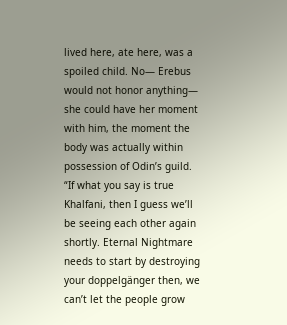lived here, ate here, was a spoiled child. No— Erebus would not honor anything— she could have her moment with him, the moment the body was actually within possession of Odin’s guild. “If what you say is true Khalfani, then I guess we’ll be seeing each other again shortly. Eternal Nightmare needs to start by destroying your doppelgänger then, we can’t let the people grow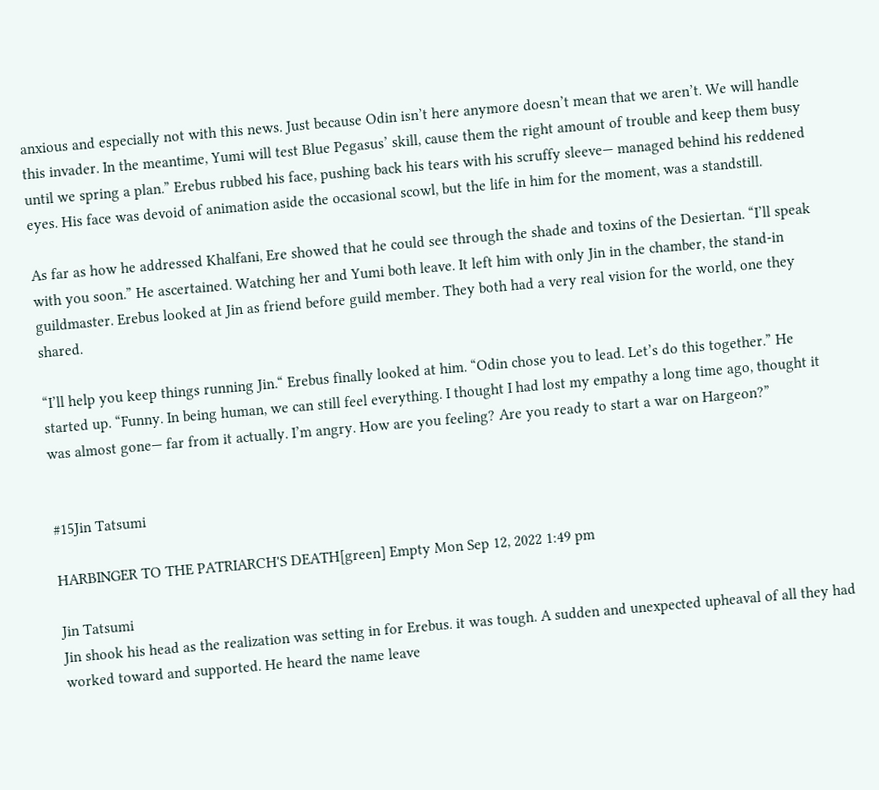anxious and especially not with this news. Just because Odin isn’t here anymore doesn’t mean that we aren’t. We will handle this invader. In the meantime, Yumi will test Blue Pegasus’ skill, cause them the right amount of trouble and keep them busy until we spring a plan.” Erebus rubbed his face, pushing back his tears with his scruffy sleeve— managed behind his reddened eyes. His face was devoid of animation aside the occasional scowl, but the life in him for the moment, was a standstill.

As far as how he addressed Khalfani, Ere showed that he could see through the shade and toxins of the Desiertan. “I’ll speak with you soon.” He ascertained. Watching her and Yumi both leave. It left him with only Jin in the chamber, the stand-in guildmaster. Erebus looked at Jin as friend before guild member. They both had a very real vision for the world, one they shared.

“I’ll help you keep things running Jin.“ Erebus finally looked at him. “Odin chose you to lead. Let’s do this together.” He started up. “Funny. In being human, we can still feel everything. I thought I had lost my empathy a long time ago, thought it was almost gone— far from it actually. I’m angry. How are you feeling? Are you ready to start a war on Hargeon?”


#15Jin Tatsumi

HARBINGER TO THE PATRIARCH'S DEATH[green] Empty Mon Sep 12, 2022 1:49 pm

Jin Tatsumi
Jin shook his head as the realization was setting in for Erebus. it was tough. A sudden and unexpected upheaval of all they had worked toward and supported. He heard the name leave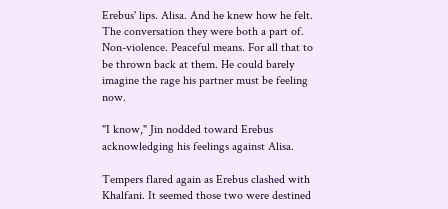Erebus' lips. Alisa. And he knew how he felt. The conversation they were both a part of. Non-violence. Peaceful means. For all that to be thrown back at them. He could barely imagine the rage his partner must be feeling now.

"I know," Jin nodded toward Erebus acknowledging his feelings against Alisa.

Tempers flared again as Erebus clashed with Khalfani. It seemed those two were destined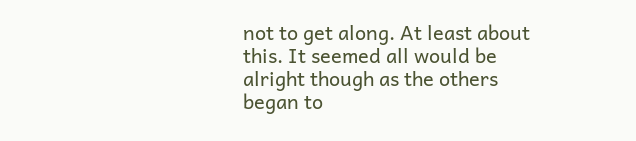not to get along. At least about this. It seemed all would be alright though as the others began to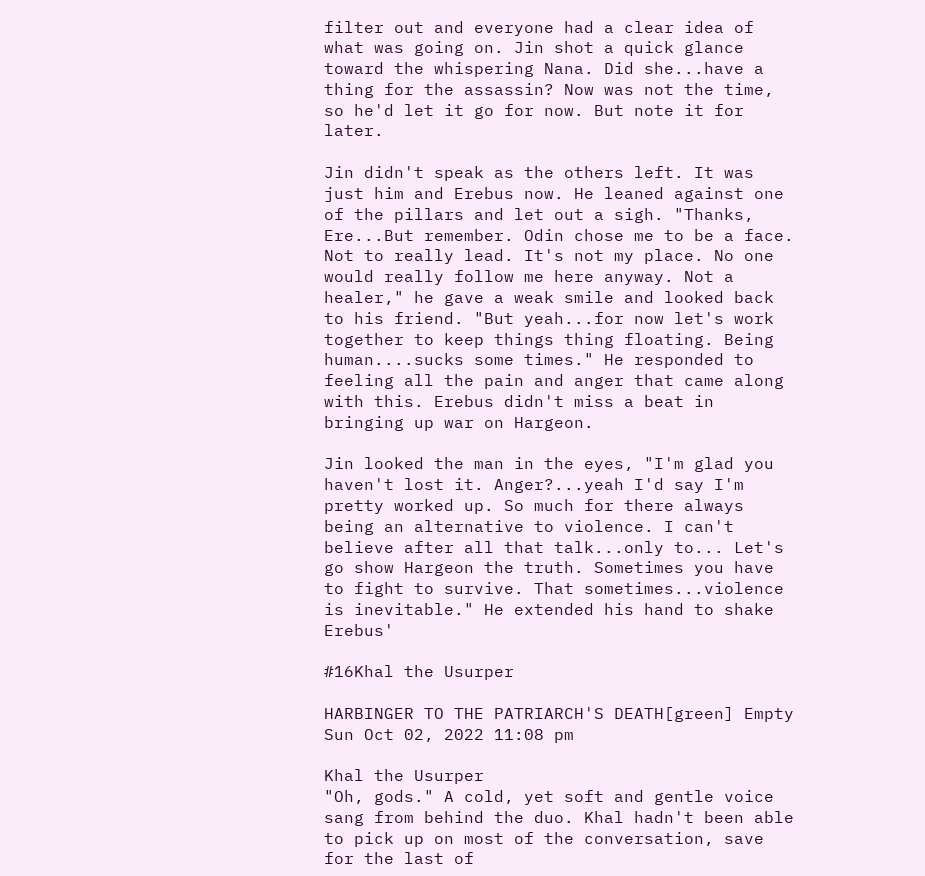filter out and everyone had a clear idea of what was going on. Jin shot a quick glance toward the whispering Nana. Did she...have a thing for the assassin? Now was not the time, so he'd let it go for now. But note it for later.

Jin didn't speak as the others left. It was just him and Erebus now. He leaned against one of the pillars and let out a sigh. "Thanks, Ere...But remember. Odin chose me to be a face. Not to really lead. It's not my place. No one would really follow me here anyway. Not a healer," he gave a weak smile and looked back to his friend. "But yeah...for now let's work together to keep things thing floating. Being human....sucks some times." He responded to feeling all the pain and anger that came along with this. Erebus didn't miss a beat in bringing up war on Hargeon.

Jin looked the man in the eyes, "I'm glad you haven't lost it. Anger?...yeah I'd say I'm pretty worked up. So much for there always being an alternative to violence. I can't believe after all that talk...only to... Let's go show Hargeon the truth. Sometimes you have to fight to survive. That sometimes...violence is inevitable." He extended his hand to shake Erebus'

#16Khal the Usurper

HARBINGER TO THE PATRIARCH'S DEATH[green] Empty Sun Oct 02, 2022 11:08 pm

Khal the Usurper
"Oh, gods." A cold, yet soft and gentle voice sang from behind the duo. Khal hadn't been able to pick up on most of the conversation, save for the last of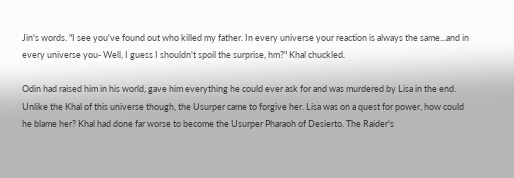Jin's words. "I see you've found out who killed my father. In every universe your reaction is always the same...and in every universe you- Well, I guess I shouldn't spoil the surprise, hm?" Khal chuckled.

Odin had raised him in his world, gave him everything he could ever ask for and was murdered by Lisa in the end. Unlike the Khal of this universe though, the Usurper came to forgive her. Lisa was on a quest for power, how could he blame her? Khal had done far worse to become the Usurper Pharaoh of Desierto. The Raider's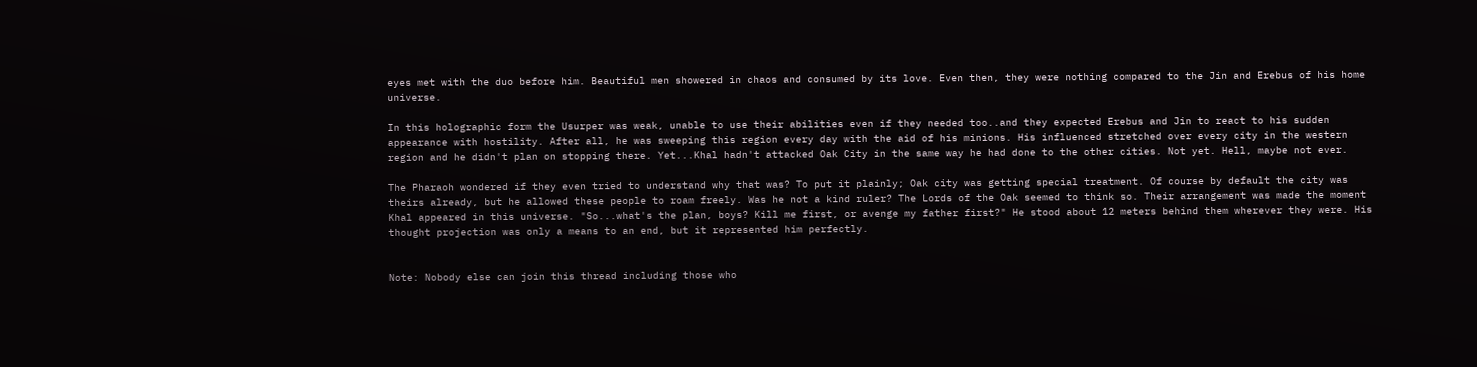eyes met with the duo before him. Beautiful men showered in chaos and consumed by its love. Even then, they were nothing compared to the Jin and Erebus of his home universe.

In this holographic form the Usurper was weak, unable to use their abilities even if they needed too..and they expected Erebus and Jin to react to his sudden appearance with hostility. After all, he was sweeping this region every day with the aid of his minions. His influenced stretched over every city in the western region and he didn't plan on stopping there. Yet...Khal hadn't attacked Oak City in the same way he had done to the other cities. Not yet. Hell, maybe not ever.

The Pharaoh wondered if they even tried to understand why that was? To put it plainly; Oak city was getting special treatment. Of course by default the city was theirs already, but he allowed these people to roam freely. Was he not a kind ruler? The Lords of the Oak seemed to think so. Their arrangement was made the moment Khal appeared in this universe. "So...what's the plan, boys? Kill me first, or avenge my father first?" He stood about 12 meters behind them wherever they were. His thought projection was only a means to an end, but it represented him perfectly.


Note: Nobody else can join this thread including those who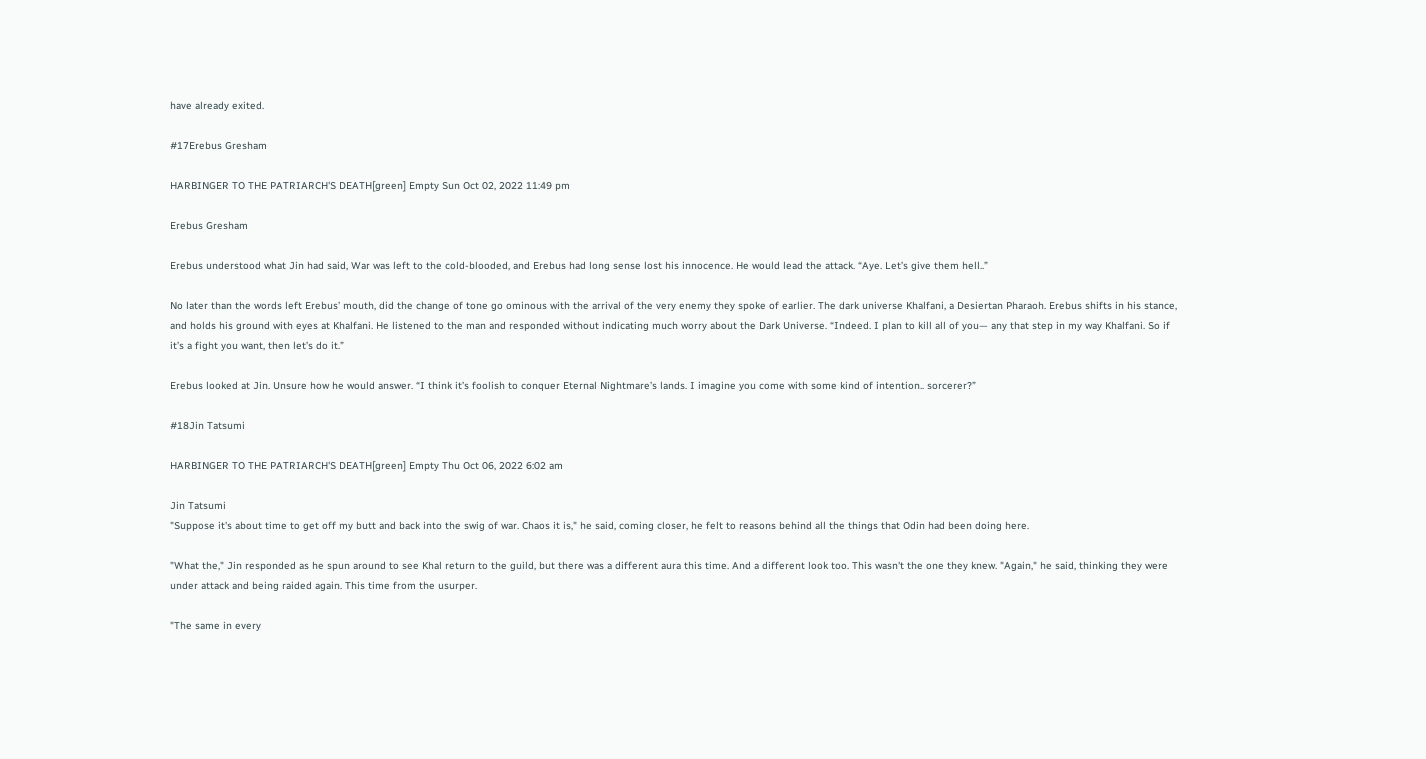have already exited.

#17Erebus Gresham

HARBINGER TO THE PATRIARCH'S DEATH[green] Empty Sun Oct 02, 2022 11:49 pm

Erebus Gresham

Erebus understood what Jin had said, War was left to the cold-blooded, and Erebus had long sense lost his innocence. He would lead the attack. “Aye. Let’s give them hell..”

No later than the words left Erebus’ mouth, did the change of tone go ominous with the arrival of the very enemy they spoke of earlier. The dark universe Khalfani, a Desiertan Pharaoh. Erebus shifts in his stance, and holds his ground with eyes at Khalfani. He listened to the man and responded without indicating much worry about the Dark Universe. “Indeed. I plan to kill all of you— any that step in my way Khalfani. So if it’s a fight you want, then let’s do it.”

Erebus looked at Jin. Unsure how he would answer. “I think it’s foolish to conquer Eternal Nightmare’s lands. I imagine you come with some kind of intention.. sorcerer?”

#18Jin Tatsumi

HARBINGER TO THE PATRIARCH'S DEATH[green] Empty Thu Oct 06, 2022 6:02 am

Jin Tatsumi
"Suppose it's about time to get off my butt and back into the swig of war. Chaos it is," he said, coming closer, he felt to reasons behind all the things that Odin had been doing here.

"What the," Jin responded as he spun around to see Khal return to the guild, but there was a different aura this time. And a different look too. This wasn't the one they knew. "Again," he said, thinking they were under attack and being raided again. This time from the usurper.

"The same in every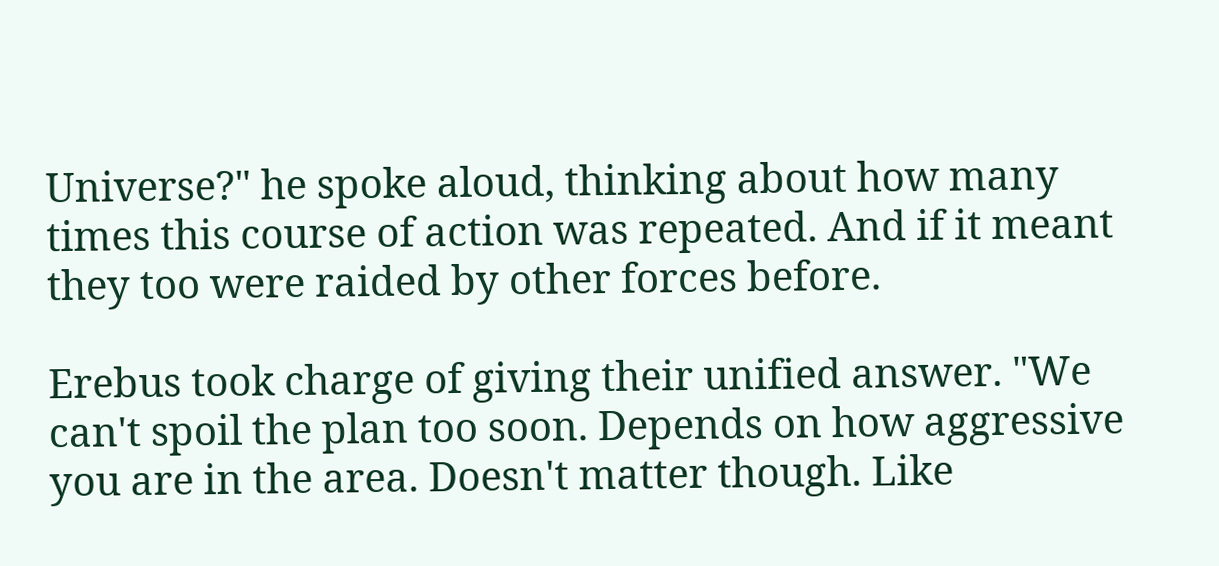Universe?" he spoke aloud, thinking about how many times this course of action was repeated. And if it meant they too were raided by other forces before.

Erebus took charge of giving their unified answer. "We can't spoil the plan too soon. Depends on how aggressive you are in the area. Doesn't matter though. Like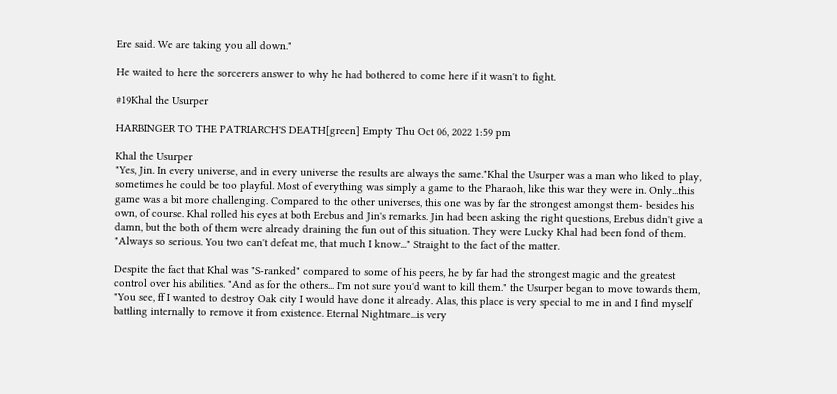Ere said. We are taking you all down."

He waited to here the sorcerers answer to why he had bothered to come here if it wasn't to fight.

#19Khal the Usurper

HARBINGER TO THE PATRIARCH'S DEATH[green] Empty Thu Oct 06, 2022 1:59 pm

Khal the Usurper
"Yes, Jin. In every universe, and in every universe the results are always the same."Khal the Usurper was a man who liked to play, sometimes he could be too playful. Most of everything was simply a game to the Pharaoh, like this war they were in. Only...this game was a bit more challenging. Compared to the other universes, this one was by far the strongest amongst them- besides his own, of course. Khal rolled his eyes at both Erebus and Jin's remarks. Jin had been asking the right questions, Erebus didn't give a damn, but the both of them were already draining the fun out of this situation. They were Lucky Khal had been fond of them. "Always so serious. You two can't defeat me, that much I know..." Straight to the fact of the matter.

Despite the fact that Khal was "S-ranked" compared to some of his peers, he by far had the strongest magic and the greatest control over his abilities. "And as for the others... I'm not sure you'd want to kill them." the Usurper began to move towards them, "You see, ff I wanted to destroy Oak city I would have done it already. Alas, this place is very special to me in and I find myself battling internally to remove it from existence. Eternal Nightmare...is very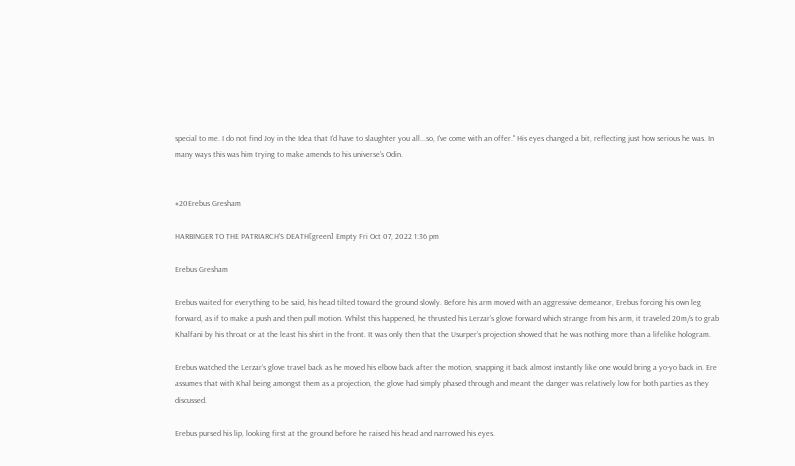special to me. I do not find Joy in the Idea that I'd have to slaughter you all...so, I've come with an offer." His eyes changed a bit, reflecting just how serious he was. In many ways this was him trying to make amends to his universe's Odin.


#20Erebus Gresham

HARBINGER TO THE PATRIARCH'S DEATH[green] Empty Fri Oct 07, 2022 1:36 pm

Erebus Gresham

Erebus waited for everything to be said, his head tilted toward the ground slowly. Before his arm moved with an aggressive demeanor, Erebus forcing his own leg forward, as if to make a push and then pull motion. Whilst this happened, he thrusted his Lerzar’s glove forward which strange from his arm, it traveled 20m/s to grab Khalfani by his throat or at the least his shirt in the front. It was only then that the Usurper’s projection showed that he was nothing more than a lifelike hologram.

Erebus watched the Lerzar’s glove travel back as he moved his elbow back after the motion, snapping it back almost instantly like one would bring a yo-yo back in. Ere assumes that with Khal being amongst them as a projection, the glove had simply phased through and meant the danger was relatively low for both parties as they discussed.

Erebus pursed his lip, looking first at the ground before he raised his head and narrowed his eyes.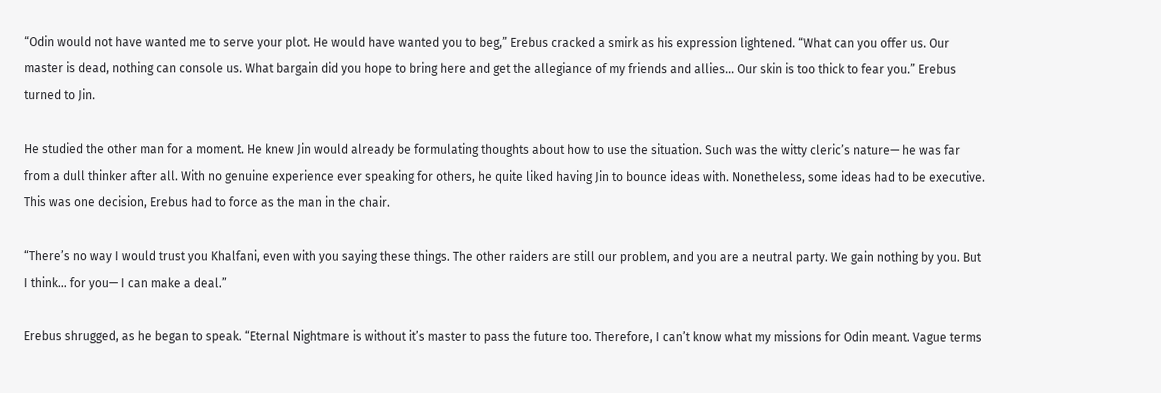“Odin would not have wanted me to serve your plot. He would have wanted you to beg,” Erebus cracked a smirk as his expression lightened. “What can you offer us. Our master is dead, nothing can console us. What bargain did you hope to bring here and get the allegiance of my friends and allies... Our skin is too thick to fear you.” Erebus turned to Jin.

He studied the other man for a moment. He knew Jin would already be formulating thoughts about how to use the situation. Such was the witty cleric’s nature— he was far from a dull thinker after all. With no genuine experience ever speaking for others, he quite liked having Jin to bounce ideas with. Nonetheless, some ideas had to be executive. This was one decision, Erebus had to force as the man in the chair.

“There’s no way I would trust you Khalfani, even with you saying these things. The other raiders are still our problem, and you are a neutral party. We gain nothing by you. But I think... for you— I can make a deal.”

Erebus shrugged, as he began to speak. “Eternal Nightmare is without it’s master to pass the future too. Therefore, I can’t know what my missions for Odin meant. Vague terms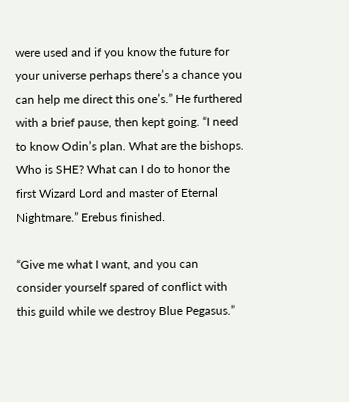were used and if you know the future for your universe perhaps there’s a chance you can help me direct this one’s.” He furthered with a brief pause, then kept going. “I need to know Odin’s plan. What are the bishops. Who is SHE? What can I do to honor the first Wizard Lord and master of Eternal Nightmare.” Erebus finished.

“Give me what I want, and you can consider yourself spared of conflict with this guild while we destroy Blue Pegasus.”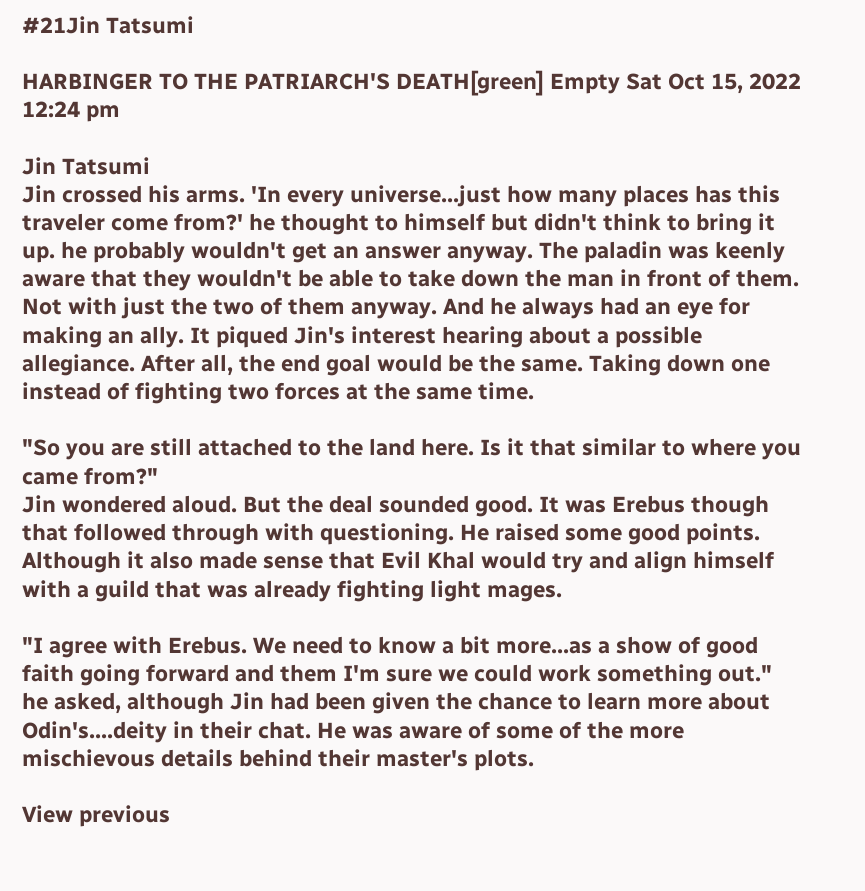#21Jin Tatsumi

HARBINGER TO THE PATRIARCH'S DEATH[green] Empty Sat Oct 15, 2022 12:24 pm

Jin Tatsumi
Jin crossed his arms. 'In every universe...just how many places has this traveler come from?' he thought to himself but didn't think to bring it up. he probably wouldn't get an answer anyway. The paladin was keenly aware that they wouldn't be able to take down the man in front of them. Not with just the two of them anyway. And he always had an eye for making an ally. It piqued Jin's interest hearing about a possible allegiance. After all, the end goal would be the same. Taking down one instead of fighting two forces at the same time.

"So you are still attached to the land here. Is it that similar to where you came from?"
Jin wondered aloud. But the deal sounded good. It was Erebus though that followed through with questioning. He raised some good points. Although it also made sense that Evil Khal would try and align himself with a guild that was already fighting light mages.

"I agree with Erebus. We need to know a bit more...as a show of good faith going forward and them I'm sure we could work something out." he asked, although Jin had been given the chance to learn more about Odin's....deity in their chat. He was aware of some of the more mischievous details behind their master's plots.

View previous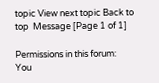topic View next topic Back to top  Message [Page 1 of 1]

Permissions in this forum:
You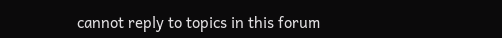cannot reply to topics in this forum